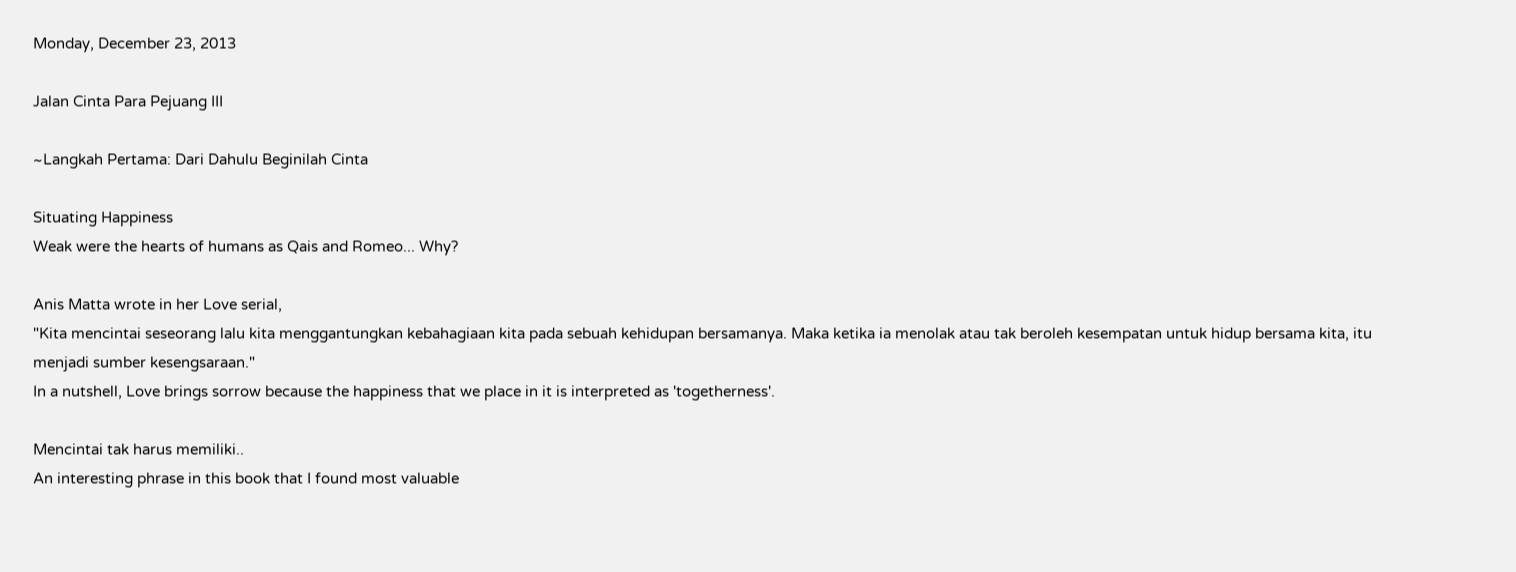Monday, December 23, 2013

Jalan Cinta Para Pejuang III

~Langkah Pertama: Dari Dahulu Beginilah Cinta

Situating Happiness
Weak were the hearts of humans as Qais and Romeo... Why?

Anis Matta wrote in her Love serial,
"Kita mencintai seseorang lalu kita menggantungkan kebahagiaan kita pada sebuah kehidupan bersamanya. Maka ketika ia menolak atau tak beroleh kesempatan untuk hidup bersama kita, itu menjadi sumber kesengsaraan."
In a nutshell, Love brings sorrow because the happiness that we place in it is interpreted as 'togetherness'.

Mencintai tak harus memiliki..
An interesting phrase in this book that I found most valuable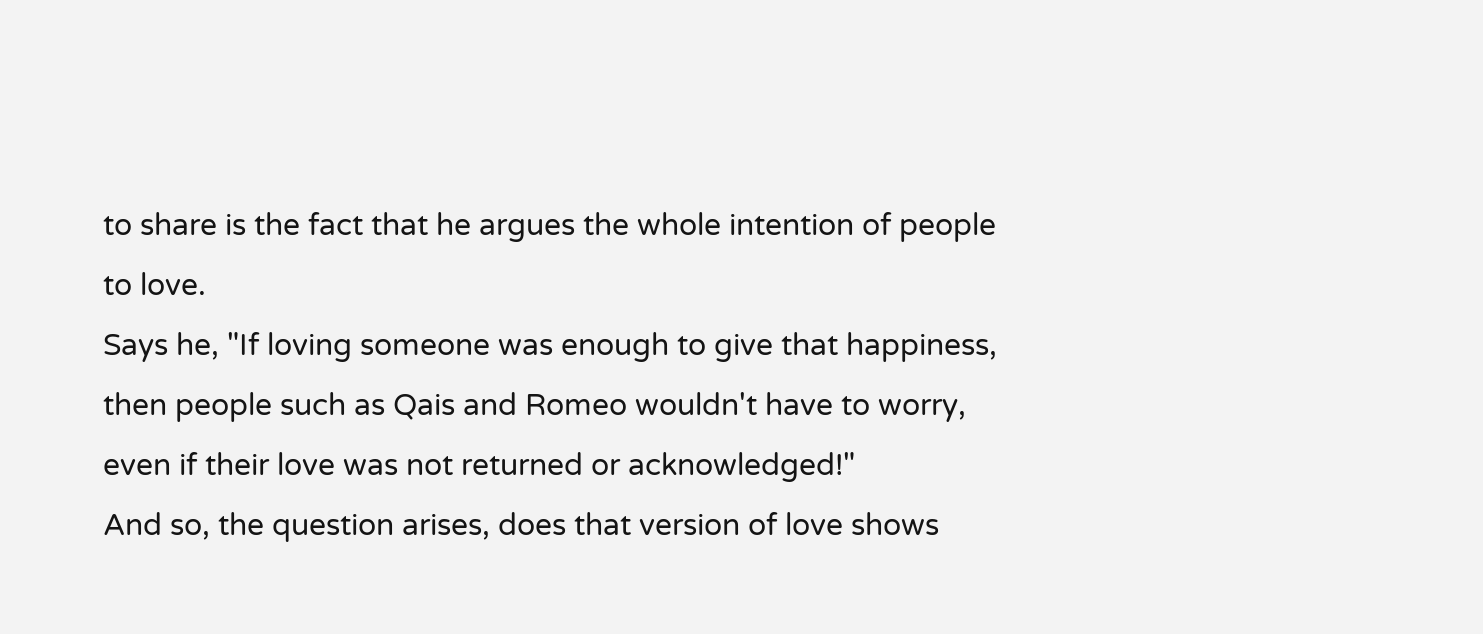to share is the fact that he argues the whole intention of people to love.
Says he, "If loving someone was enough to give that happiness, then people such as Qais and Romeo wouldn't have to worry, even if their love was not returned or acknowledged!"
And so, the question arises, does that version of love shows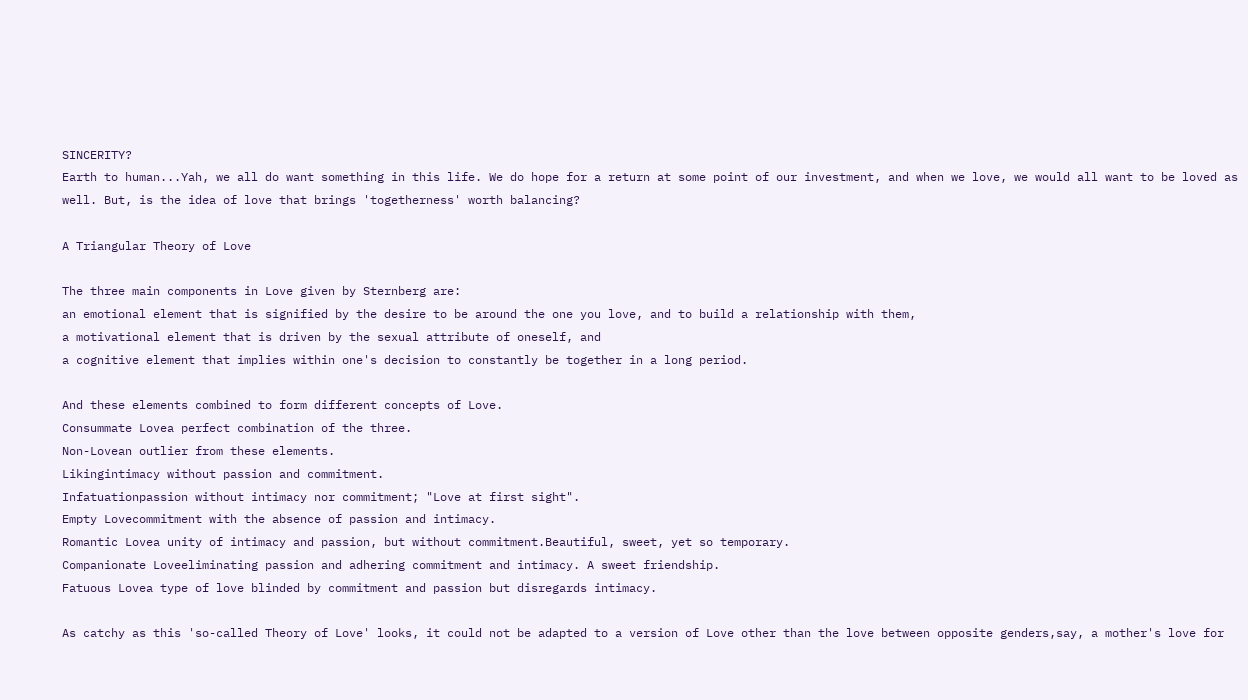SINCERITY?
Earth to human...Yah, we all do want something in this life. We do hope for a return at some point of our investment, and when we love, we would all want to be loved as well. But, is the idea of love that brings 'togetherness' worth balancing?

A Triangular Theory of Love

The three main components in Love given by Sternberg are:
an emotional element that is signified by the desire to be around the one you love, and to build a relationship with them,
a motivational element that is driven by the sexual attribute of oneself, and
a cognitive element that implies within one's decision to constantly be together in a long period.

And these elements combined to form different concepts of Love.
Consummate Lovea perfect combination of the three.
Non-Lovean outlier from these elements.
Likingintimacy without passion and commitment.
Infatuationpassion without intimacy nor commitment; "Love at first sight".
Empty Lovecommitment with the absence of passion and intimacy.
Romantic Lovea unity of intimacy and passion, but without commitment.Beautiful, sweet, yet so temporary.
Companionate Loveeliminating passion and adhering commitment and intimacy. A sweet friendship.
Fatuous Lovea type of love blinded by commitment and passion but disregards intimacy.

As catchy as this 'so-called Theory of Love' looks, it could not be adapted to a version of Love other than the love between opposite genders,say, a mother's love for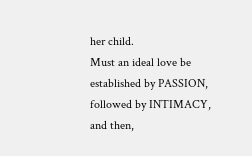her child.
Must an ideal love be established by PASSION, followed by INTIMACY, and then,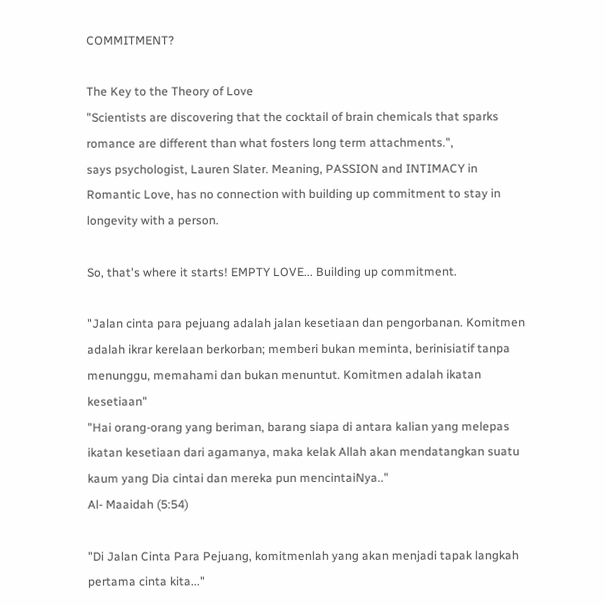COMMITMENT?

The Key to the Theory of Love
"Scientists are discovering that the cocktail of brain chemicals that sparks romance are different than what fosters long term attachments.",
says psychologist, Lauren Slater. Meaning, PASSION and INTIMACY in Romantic Love, has no connection with building up commitment to stay in longevity with a person.

So, that's where it starts! EMPTY LOVE... Building up commitment.

"Jalan cinta para pejuang adalah jalan kesetiaan dan pengorbanan. Komitmen adalah ikrar kerelaan berkorban; memberi bukan meminta, berinisiatif tanpa menunggu, memahami dan bukan menuntut. Komitmen adalah ikatan kesetiaan"
"Hai orang-orang yang beriman, barang siapa di antara kalian yang melepas ikatan kesetiaan dari agamanya, maka kelak Allah akan mendatangkan suatu kaum yang Dia cintai dan mereka pun mencintaiNya.."
Al- Maaidah (5:54)

"Di Jalan Cinta Para Pejuang, komitmenlah yang akan menjadi tapak langkah pertama cinta kita..."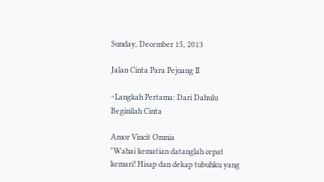Sunday, December 15, 2013

Jalan Cinta Para Pejuang II

~Langkah Pertama: Dari Dahulu Beginilah Cinta

Amor Vincit Omnia
"Wahai kematian datanglah cepat kemari! Hisap dan dekap tubuhku yang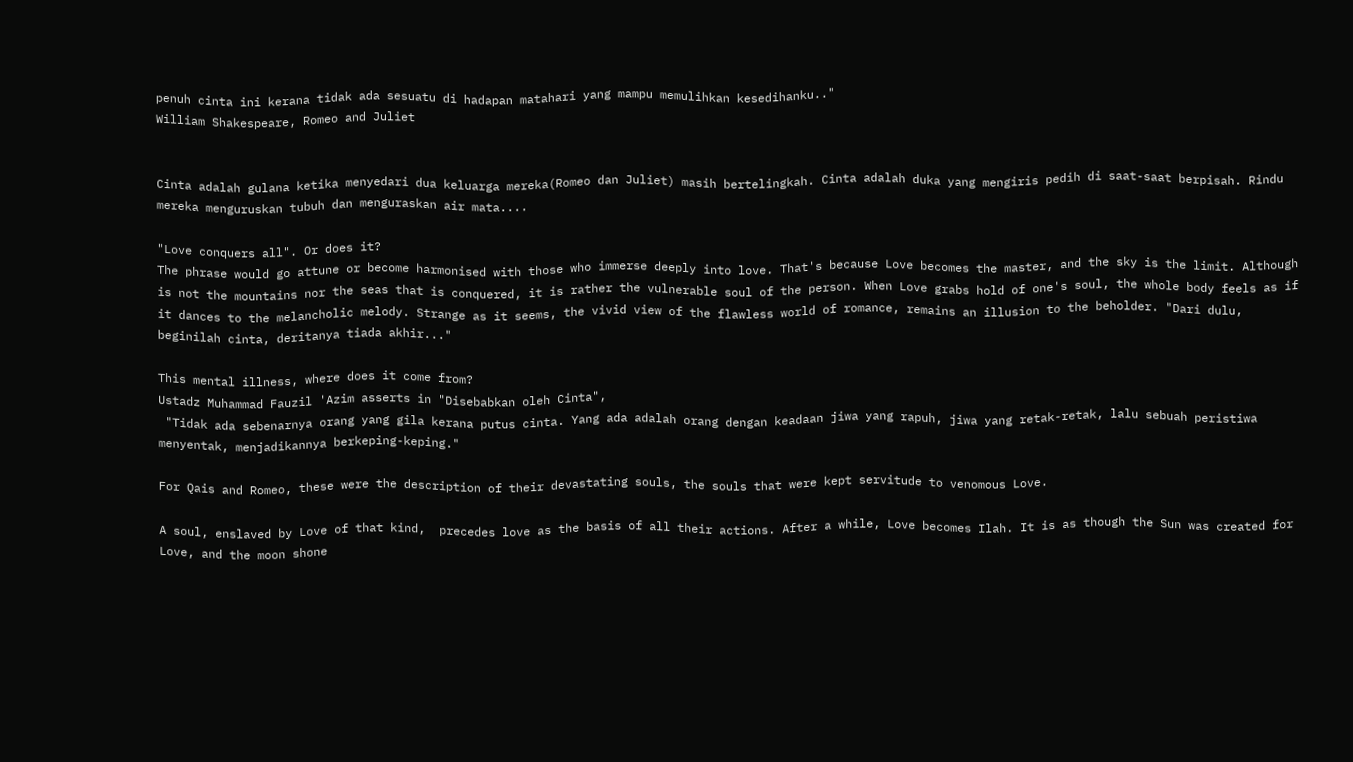penuh cinta ini kerana tidak ada sesuatu di hadapan matahari yang mampu memulihkan kesedihanku.."
William Shakespeare, Romeo and Juliet


Cinta adalah gulana ketika menyedari dua keluarga mereka(Romeo dan Juliet) masih bertelingkah. Cinta adalah duka yang mengiris pedih di saat-saat berpisah. Rindu mereka menguruskan tubuh dan menguraskan air mata....

"Love conquers all". Or does it?
The phrase would go attune or become harmonised with those who immerse deeply into love. That's because Love becomes the master, and the sky is the limit. Although is not the mountains nor the seas that is conquered, it is rather the vulnerable soul of the person. When Love grabs hold of one's soul, the whole body feels as if it dances to the melancholic melody. Strange as it seems, the vivid view of the flawless world of romance, remains an illusion to the beholder. "Dari dulu, beginilah cinta, deritanya tiada akhir..."

This mental illness, where does it come from?
Ustadz Muhammad Fauzil 'Azim asserts in "Disebabkan oleh Cinta",
 "Tidak ada sebenarnya orang yang gila kerana putus cinta. Yang ada adalah orang dengan keadaan jiwa yang rapuh, jiwa yang retak-retak, lalu sebuah peristiwa menyentak, menjadikannya berkeping-keping."

For Qais and Romeo, these were the description of their devastating souls, the souls that were kept servitude to venomous Love.

A soul, enslaved by Love of that kind,  precedes love as the basis of all their actions. After a while, Love becomes Ilah. It is as though the Sun was created for Love, and the moon shone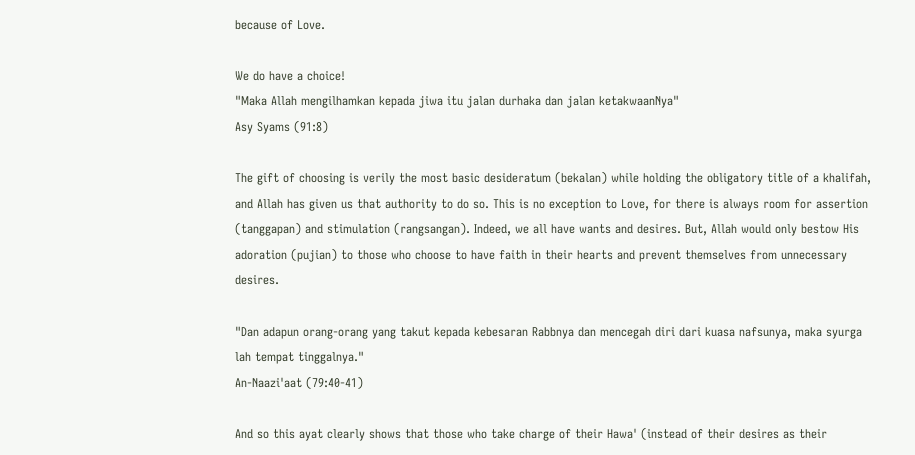because of Love.

We do have a choice!
"Maka Allah mengilhamkan kepada jiwa itu jalan durhaka dan jalan ketakwaanNya"
Asy Syams (91:8)

The gift of choosing is verily the most basic desideratum (bekalan) while holding the obligatory title of a khalifah, and Allah has given us that authority to do so. This is no exception to Love, for there is always room for assertion (tanggapan) and stimulation (rangsangan). Indeed, we all have wants and desires. But, Allah would only bestow His adoration (pujian) to those who choose to have faith in their hearts and prevent themselves from unnecessary desires.

"Dan adapun orang-orang yang takut kepada kebesaran Rabbnya dan mencegah diri dari kuasa nafsunya, maka syurga lah tempat tinggalnya."
An-Naazi'aat (79:40-41)

And so this ayat clearly shows that those who take charge of their Hawa' (instead of their desires as their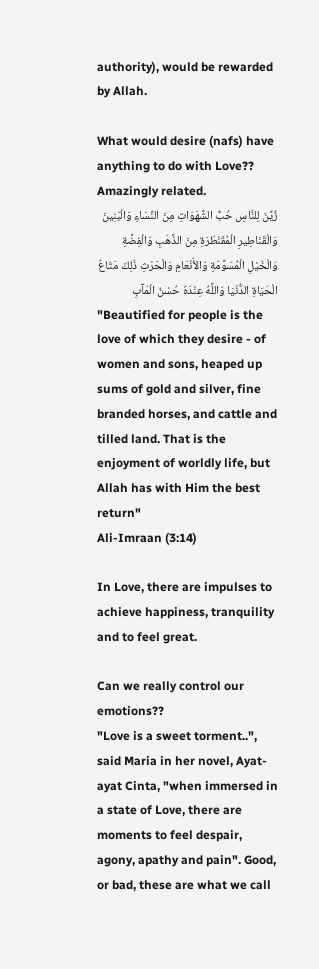authority), would be rewarded by Allah.

What would desire (nafs) have anything to do with Love??
Amazingly related.
زُيِّنَ لِلنَّاسِ حُبُّ الشَّهَوَاتِ مِنَ النِّسَاءِ وَالْبَنِينَ وَالْقَنَاطِيرِ الْمُقَنْطَرَةِ مِنَ الذَّهَبِ وَالْفِضَّةِ وَالْخَيْلِ الْمُسَوَّمَةِ وَالأَنْعَامِ وَالْحَرْثِ ذَلِكَ مَتَاعُ الْحَيَاةِ الدُّنْيَا وَاللَّهُ عِنْدَهُ حُسْنُ الْمَآبِ
"Beautified for people is the love of which they desire - of women and sons, heaped up sums of gold and silver, fine branded horses, and cattle and tilled land. That is the enjoyment of worldly life, but Allah has with Him the best return"
Ali-Imraan (3:14)

In Love, there are impulses to achieve happiness, tranquility and to feel great.

Can we really control our emotions??
"Love is a sweet torment..", said Maria in her novel, Ayat-ayat Cinta, "when immersed in a state of Love, there are moments to feel despair, agony, apathy and pain". Good, or bad, these are what we call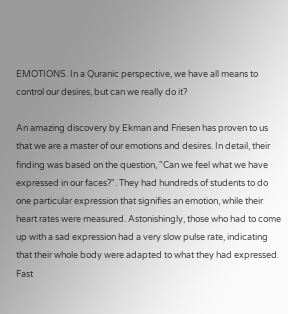EMOTIONS. In a Quranic perspective, we have all means to control our desires, but can we really do it?

An amazing discovery by Ekman and Friesen has proven to us that we are a master of our emotions and desires. In detail, their finding was based on the question, "Can we feel what we have expressed in our faces?". They had hundreds of students to do one particular expression that signifies an emotion, while their heart rates were measured. Astonishingly, those who had to come up with a sad expression had a very slow pulse rate, indicating that their whole body were adapted to what they had expressed. Fast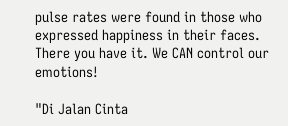pulse rates were found in those who expressed happiness in their faces.
There you have it. We CAN control our emotions!

"Di Jalan Cinta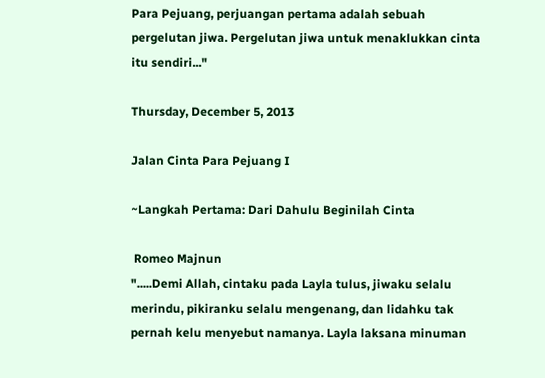Para Pejuang, perjuangan pertama adalah sebuah pergelutan jiwa. Pergelutan jiwa untuk menaklukkan cinta itu sendiri..."

Thursday, December 5, 2013

Jalan Cinta Para Pejuang I

~Langkah Pertama: Dari Dahulu Beginilah Cinta

 Romeo Majnun
".....Demi Allah, cintaku pada Layla tulus, jiwaku selalu merindu, pikiranku selalu mengenang, dan lidahku tak pernah kelu menyebut namanya. Layla laksana minuman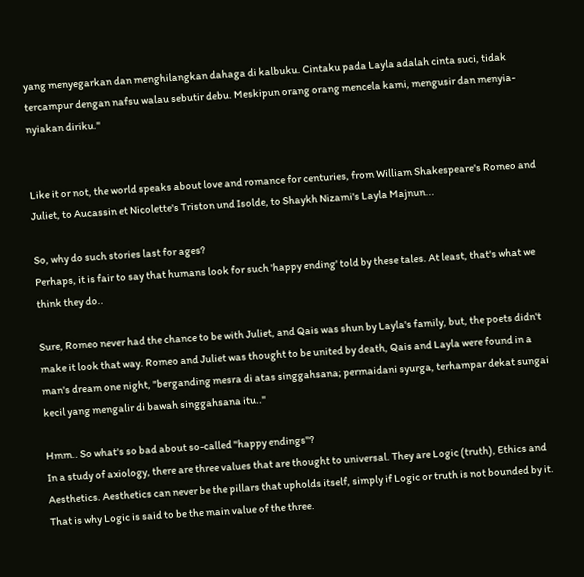yang menyegarkan dan menghilangkan dahaga di kalbuku. Cintaku pada Layla adalah cinta suci, tidak tercampur dengan nafsu walau sebutir debu. Meskipun orang orang mencela kami, mengusir dan menyia-nyiakan diriku."


Like it or not, the world speaks about love and romance for centuries, from William Shakespeare's Romeo and Juliet, to Aucassin et Nicolette's Triston und Isolde, to Shaykh Nizami's Layla Majnun...

So, why do such stories last for ages?
Perhaps, it is fair to say that humans look for such 'happy ending' told by these tales. At least, that's what we think they do..

Sure, Romeo never had the chance to be with Juliet, and Qais was shun by Layla's family, but, the poets didn't make it look that way. Romeo and Juliet was thought to be united by death, Qais and Layla were found in a man's dream one night, "berganding mesra di atas singgahsana; permaidani syurga, terhampar dekat sungai kecil yang mengalir di bawah singgahsana itu.."

Hmm.. So what's so bad about so-called "happy endings"?
In a study of axiology, there are three values that are thought to universal. They are Logic (truth), Ethics and Aesthetics. Aesthetics can never be the pillars that upholds itself, simply if Logic or truth is not bounded by it. That is why Logic is said to be the main value of the three.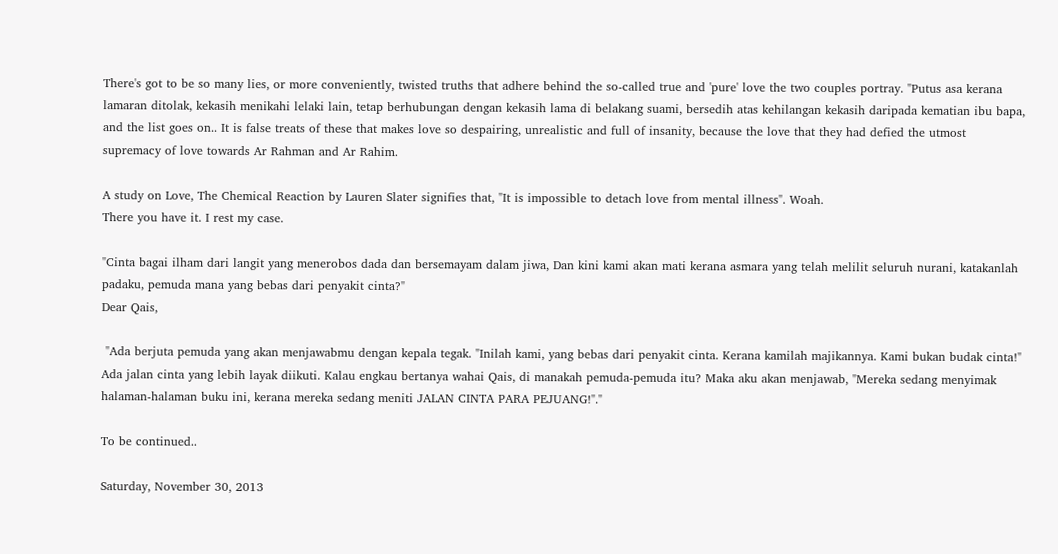There's got to be so many lies, or more conveniently, twisted truths that adhere behind the so-called true and 'pure' love the two couples portray. "Putus asa kerana lamaran ditolak, kekasih menikahi lelaki lain, tetap berhubungan dengan kekasih lama di belakang suami, bersedih atas kehilangan kekasih daripada kematian ibu bapa, and the list goes on.. It is false treats of these that makes love so despairing, unrealistic and full of insanity, because the love that they had defied the utmost supremacy of love towards Ar Rahman and Ar Rahim.

A study on Love, The Chemical Reaction by Lauren Slater signifies that, "It is impossible to detach love from mental illness". Woah.
There you have it. I rest my case.

"Cinta bagai ilham dari langit yang menerobos dada dan bersemayam dalam jiwa, Dan kini kami akan mati kerana asmara yang telah melilit seluruh nurani, katakanlah padaku, pemuda mana yang bebas dari penyakit cinta?"
Dear Qais,

 "Ada berjuta pemuda yang akan menjawabmu dengan kepala tegak. "Inilah kami, yang bebas dari penyakit cinta. Kerana kamilah majikannya. Kami bukan budak cinta!" Ada jalan cinta yang lebih layak diikuti. Kalau engkau bertanya wahai Qais, di manakah pemuda-pemuda itu? Maka aku akan menjawab, "Mereka sedang menyimak halaman-halaman buku ini, kerana mereka sedang meniti JALAN CINTA PARA PEJUANG!"."

To be continued..

Saturday, November 30, 2013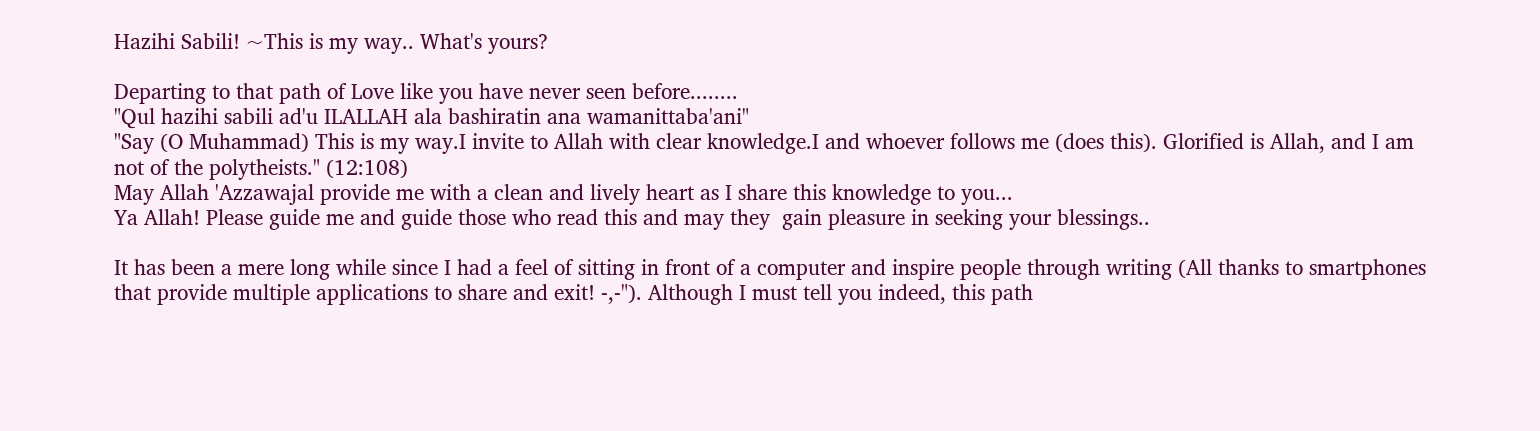Hazihi Sabili! ~This is my way.. What's yours?

Departing to that path of Love like you have never seen before........
"Qul hazihi sabili ad'u ILALLAH ala bashiratin ana wamanittaba'ani"
"Say (O Muhammad) This is my way.I invite to Allah with clear knowledge.I and whoever follows me (does this). Glorified is Allah, and I am not of the polytheists." (12:108)
May Allah 'Azzawajal provide me with a clean and lively heart as I share this knowledge to you...
Ya Allah! Please guide me and guide those who read this and may they  gain pleasure in seeking your blessings..

It has been a mere long while since I had a feel of sitting in front of a computer and inspire people through writing (All thanks to smartphones that provide multiple applications to share and exit! -,-"). Although I must tell you indeed, this path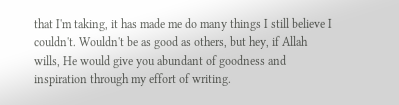that I'm taking, it has made me do many things I still believe I couldn't. Wouldn't be as good as others, but hey, if Allah wills, He would give you abundant of goodness and inspiration through my effort of writing.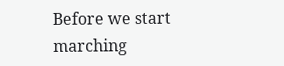Before we start marching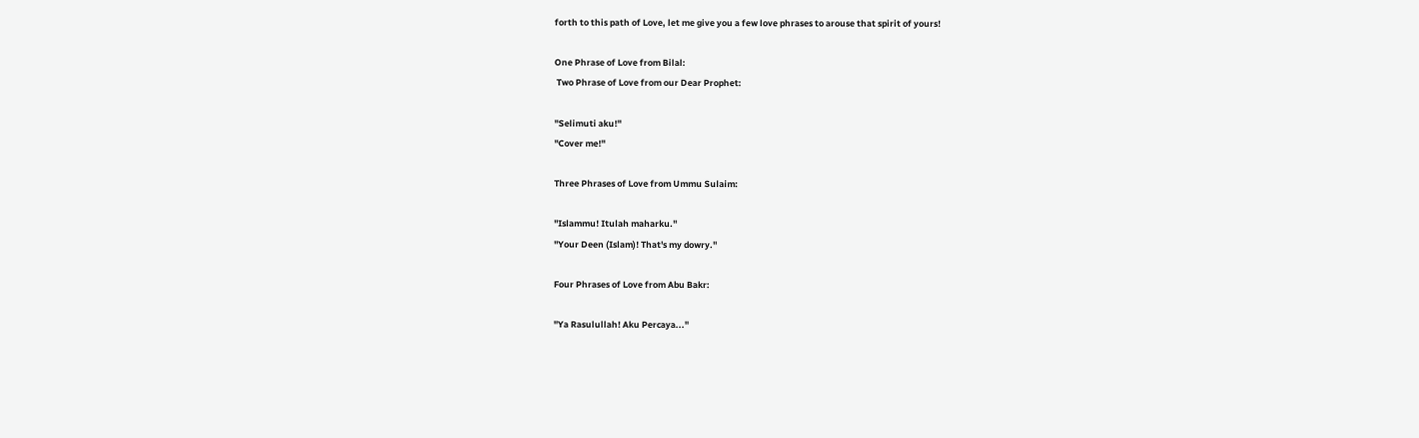forth to this path of Love, let me give you a few love phrases to arouse that spirit of yours!

One Phrase of Love from Bilal:
 Two Phrase of Love from our Dear Prophet:

"Selimuti aku!"
"Cover me!"

Three Phrases of Love from Ummu Sulaim:

"Islammu! Itulah maharku."
"Your Deen (Islam)! That's my dowry."

Four Phrases of Love from Abu Bakr:

"Ya Rasulullah! Aku Percaya..."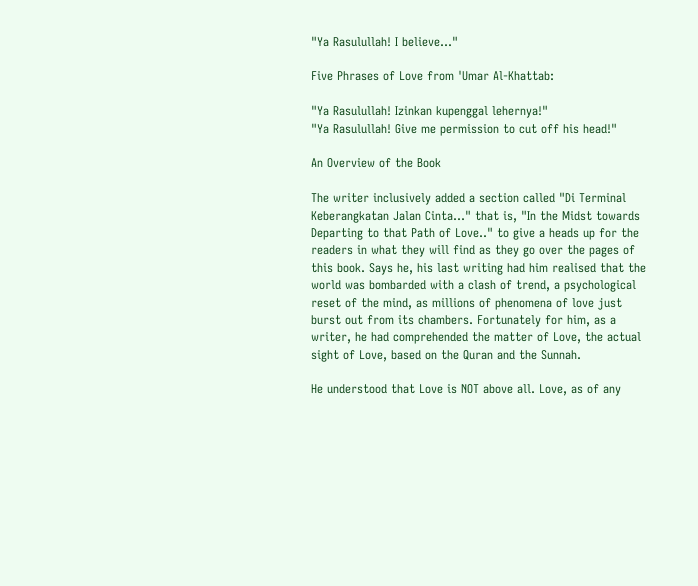"Ya Rasulullah! I believe..."

Five Phrases of Love from 'Umar Al-Khattab:

"Ya Rasulullah! Izinkan kupenggal lehernya!"
"Ya Rasulullah! Give me permission to cut off his head!"

An Overview of the Book

The writer inclusively added a section called "Di Terminal Keberangkatan Jalan Cinta..." that is, "In the Midst towards Departing to that Path of Love.." to give a heads up for the readers in what they will find as they go over the pages of this book. Says he, his last writing had him realised that the world was bombarded with a clash of trend, a psychological reset of the mind, as millions of phenomena of love just burst out from its chambers. Fortunately for him, as a writer, he had comprehended the matter of Love, the actual sight of Love, based on the Quran and the Sunnah.

He understood that Love is NOT above all. Love, as of any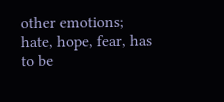other emotions; hate, hope, fear, has to be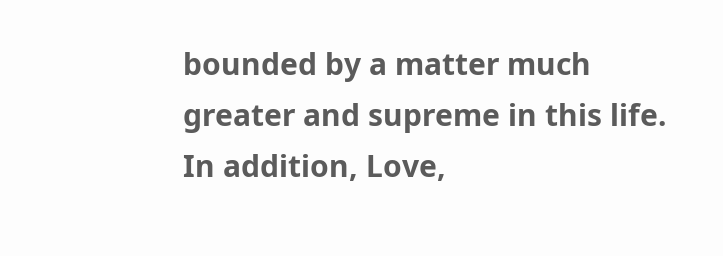bounded by a matter much greater and supreme in this life. In addition, Love,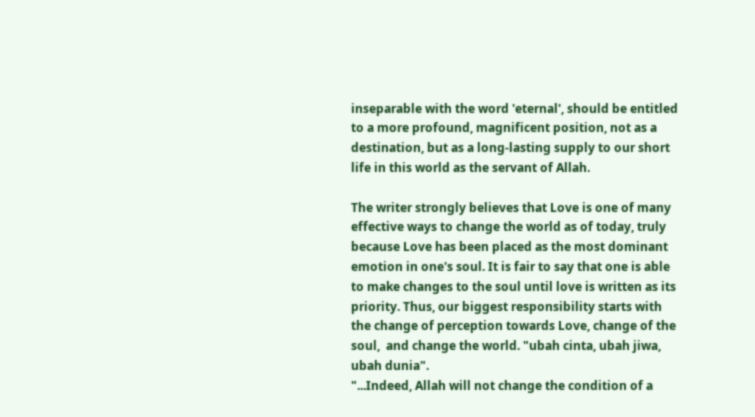inseparable with the word 'eternal', should be entitled to a more profound, magnificent position, not as a destination, but as a long-lasting supply to our short life in this world as the servant of Allah.

The writer strongly believes that Love is one of many effective ways to change the world as of today, truly because Love has been placed as the most dominant emotion in one's soul. It is fair to say that one is able to make changes to the soul until love is written as its priority. Thus, our biggest responsibility starts with the change of perception towards Love, change of the soul,  and change the world. "ubah cinta, ubah jiwa, ubah dunia".
"...Indeed, Allah will not change the condition of a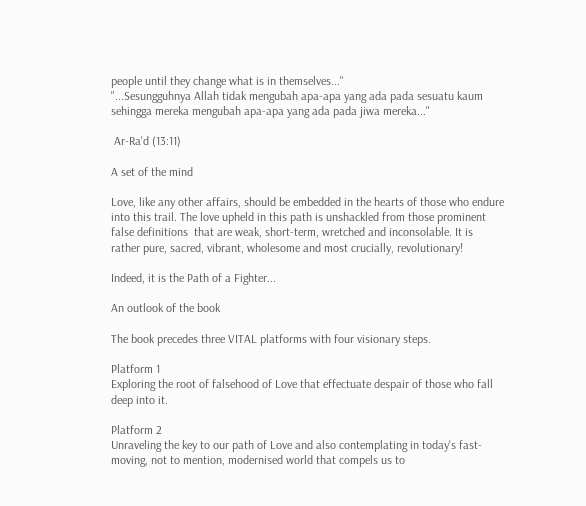people until they change what is in themselves..."
"...Sesungguhnya Allah tidak mengubah apa-apa yang ada pada sesuatu kaum sehingga mereka mengubah apa-apa yang ada pada jiwa mereka..."

 Ar-Ra'd (13:11)

A set of the mind

Love, like any other affairs, should be embedded in the hearts of those who endure into this trail. The love upheld in this path is unshackled from those prominent false definitions  that are weak, short-term, wretched and inconsolable. It is rather pure, sacred, vibrant, wholesome and most crucially, revolutionary!

Indeed, it is the Path of a Fighter...

An outlook of the book

The book precedes three VITAL platforms with four visionary steps.

Platform 1
Exploring the root of falsehood of Love that effectuate despair of those who fall deep into it.

Platform 2
Unraveling the key to our path of Love and also contemplating in today's fast-moving, not to mention, modernised world that compels us to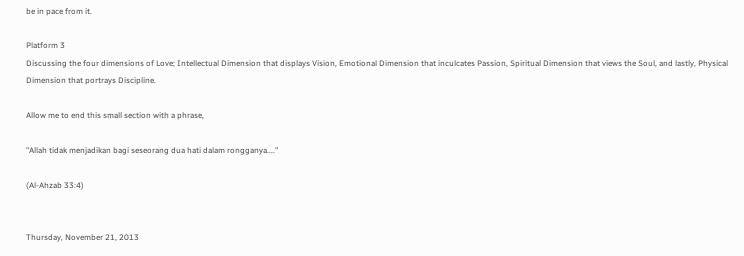be in pace from it.

Platform 3
Discussing the four dimensions of Love; Intellectual Dimension that displays Vision, Emotional Dimension that inculcates Passion, Spiritual Dimension that views the Soul, and lastly, Physical Dimension that portrays Discipline.

Allow me to end this small section with a phrase,

"Allah tidak menjadikan bagi seseorang dua hati dalam rongganya...."

(Al-Ahzab 33:4)


Thursday, November 21, 2013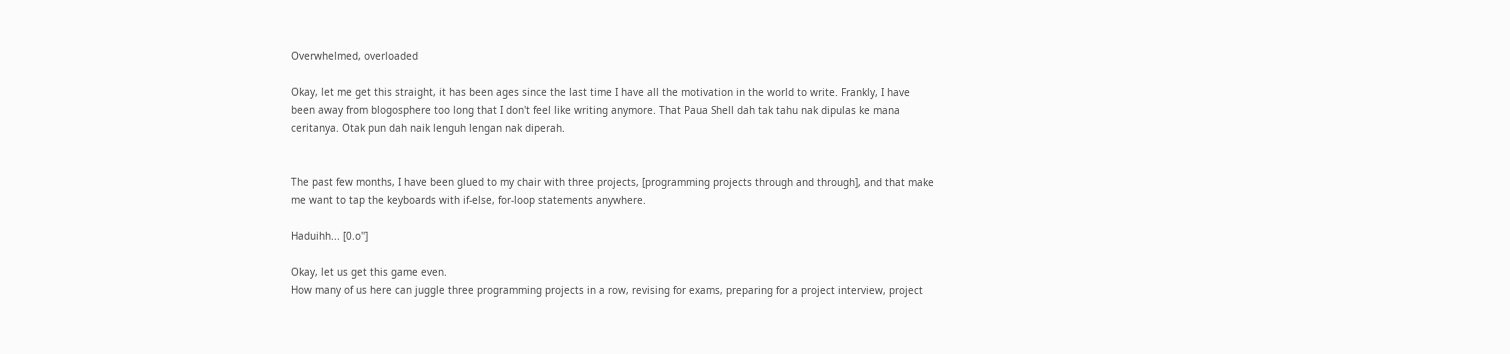Overwhelmed, overloaded

Okay, let me get this straight, it has been ages since the last time I have all the motivation in the world to write. Frankly, I have been away from blogosphere too long that I don't feel like writing anymore. That Paua Shell dah tak tahu nak dipulas ke mana ceritanya. Otak pun dah naik lenguh lengan nak diperah.


The past few months, I have been glued to my chair with three projects, [programming projects through and through], and that make me want to tap the keyboards with if-else, for-loop statements anywhere.

Haduihh... [0.o'']

Okay, let us get this game even.
How many of us here can juggle three programming projects in a row, revising for exams, preparing for a project interview, project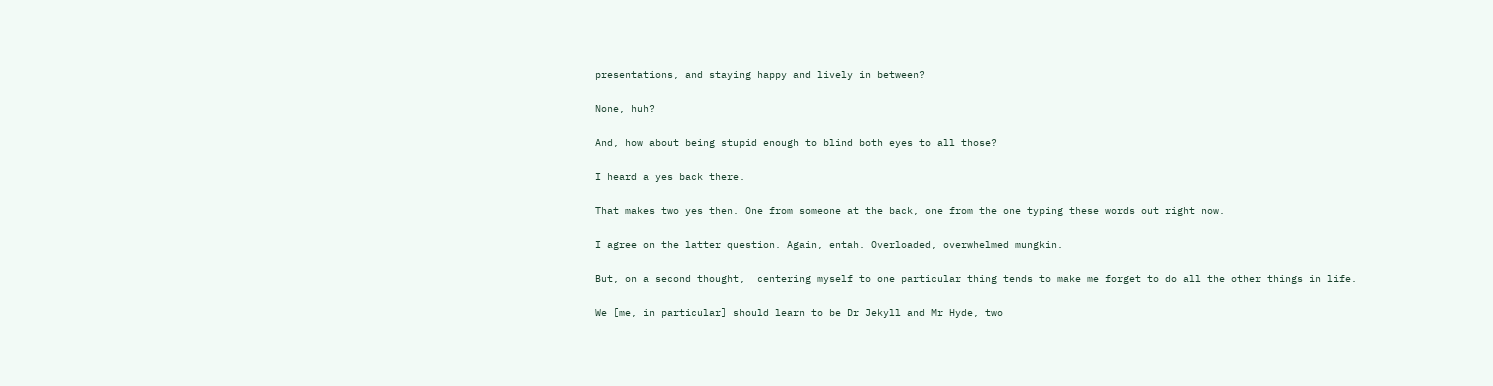presentations, and staying happy and lively in between?

None, huh?

And, how about being stupid enough to blind both eyes to all those?

I heard a yes back there.

That makes two yes then. One from someone at the back, one from the one typing these words out right now.

I agree on the latter question. Again, entah. Overloaded, overwhelmed mungkin.

But, on a second thought,  centering myself to one particular thing tends to make me forget to do all the other things in life.

We [me, in particular] should learn to be Dr Jekyll and Mr Hyde, two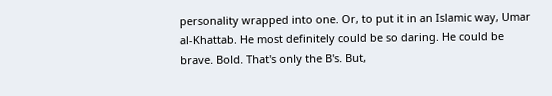personality wrapped into one. Or, to put it in an Islamic way, Umar al-Khattab. He most definitely could be so daring. He could be brave. Bold. That's only the B's. But,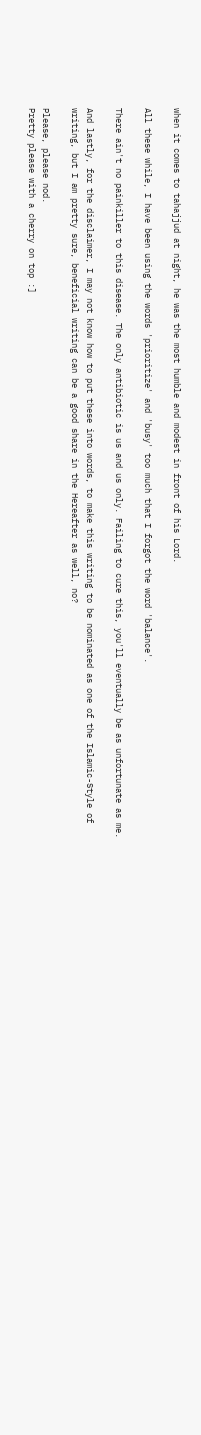when it comes to tahajjud at night, he was the most humble and modest in front of his Lord.

All these while, I have been using the words 'prioritize' and 'busy' too much that I forgot the word 'balance'.

There ain't no painkiller to this disease. The only antibiotic is us and us only. Failing to cure this, you'll eventually be as unfortunate as me.

And lastly, for the disclaimer, I may not know how to put these into words, to make this writing to be nominated as one of the Islamic-Style of writing, but I am pretty sure, beneficial writing can be a good share in the Hereafter as well, no?

Please, please nod.
Pretty please with a cherry on top :]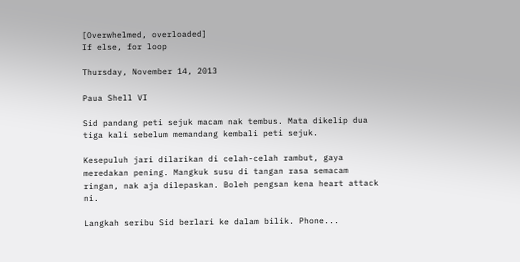[Overwhelmed, overloaded]
If else, for loop

Thursday, November 14, 2013

Paua Shell VI

Sid pandang peti sejuk macam nak tembus. Mata dikelip dua tiga kali sebelum memandang kembali peti sejuk.

Kesepuluh jari dilarikan di celah-celah rambut, gaya meredakan pening. Mangkuk susu di tangan rasa semacam ringan, nak aja dilepaskan. Boleh pengsan kena heart attack ni.

Langkah seribu Sid berlari ke dalam bilik. Phone...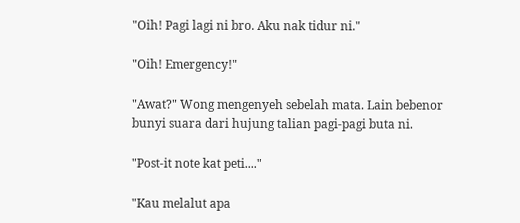"Oih! Pagi lagi ni bro. Aku nak tidur ni."

"Oih! Emergency!"

"Awat?" Wong mengenyeh sebelah mata. Lain bebenor bunyi suara dari hujung talian pagi-pagi buta ni.

"Post-it note kat peti...."

"Kau melalut apa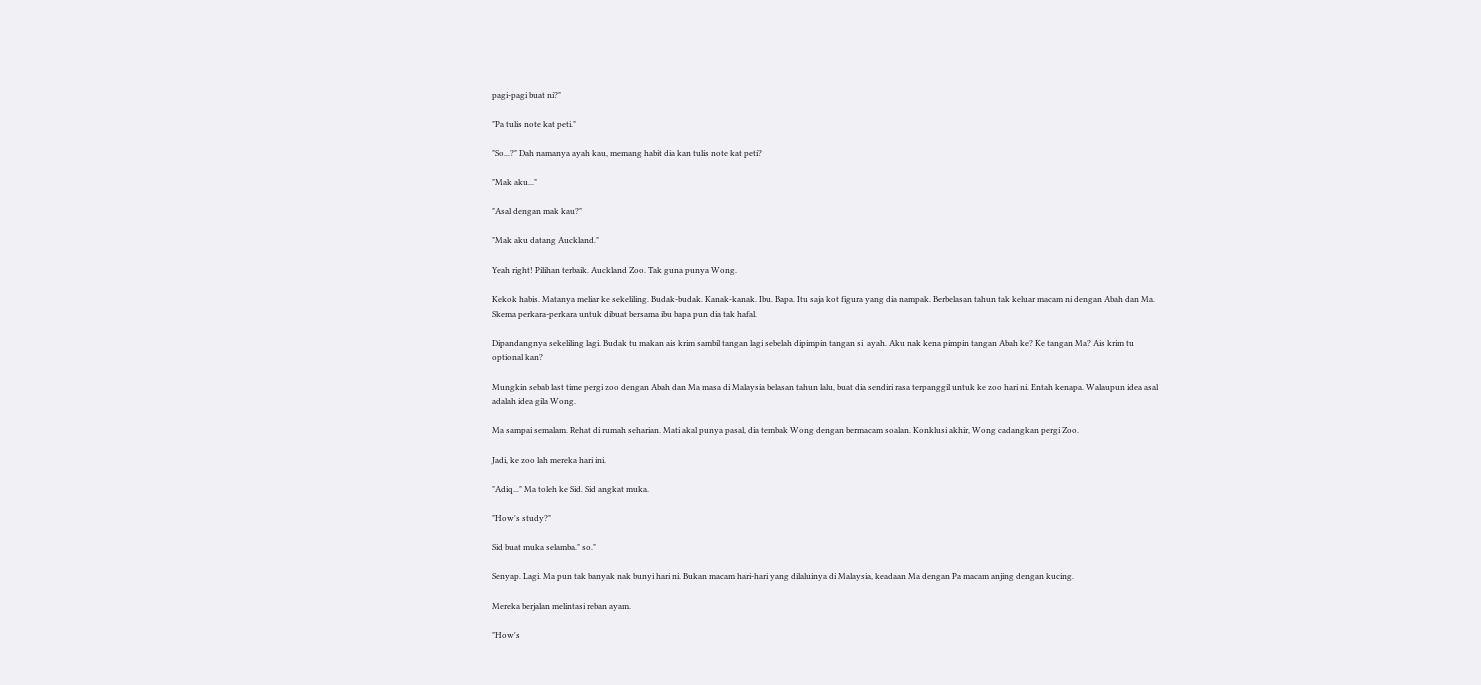pagi-pagi buat ni?"

"Pa tulis note kat peti."

"So...?" Dah namanya ayah kau, memang habit dia kan tulis note kat peti?

"Mak aku..."

"Asal dengan mak kau?"

"Mak aku datang Auckland."

Yeah right! Pilihan terbaik. Auckland Zoo. Tak guna punya Wong.

Kekok habis. Matanya meliar ke sekeliling. Budak-budak. Kanak-kanak. Ibu. Bapa. Itu saja kot figura yang dia nampak. Berbelasan tahun tak keluar macam ni dengan Abah dan Ma. Skema perkara-perkara untuk dibuat bersama ibu bapa pun dia tak hafal.

Dipandangnya sekeliling lagi. Budak tu makan ais krim sambil tangan lagi sebelah dipimpin tangan si  ayah. Aku nak kena pimpin tangan Abah ke? Ke tangan Ma? Ais krim tu optional kan?

Mungkin sebab last time pergi zoo dengan Abah dan Ma masa di Malaysia belasan tahun lalu, buat dia sendiri rasa terpanggil untuk ke zoo hari ni. Entah kenapa. Walaupun idea asal adalah idea gila Wong.

Ma sampai semalam. Rehat di rumah seharian. Mati akal punya pasal, dia tembak Wong dengan bermacam soalan. Konklusi akhir, Wong cadangkan pergi Zoo.

Jadi, ke zoo lah mereka hari ini.

"Adiq..." Ma toleh ke Sid. Sid angkat muka.

"How's study?"

Sid buat muka selamba." so."

Senyap. Lagi. Ma pun tak banyak nak bunyi hari ni. Bukan macam hari-hari yang dilaluinya di Malaysia, keadaan Ma dengan Pa macam anjing dengan kucing.

Mereka berjalan melintasi reban ayam.

"How's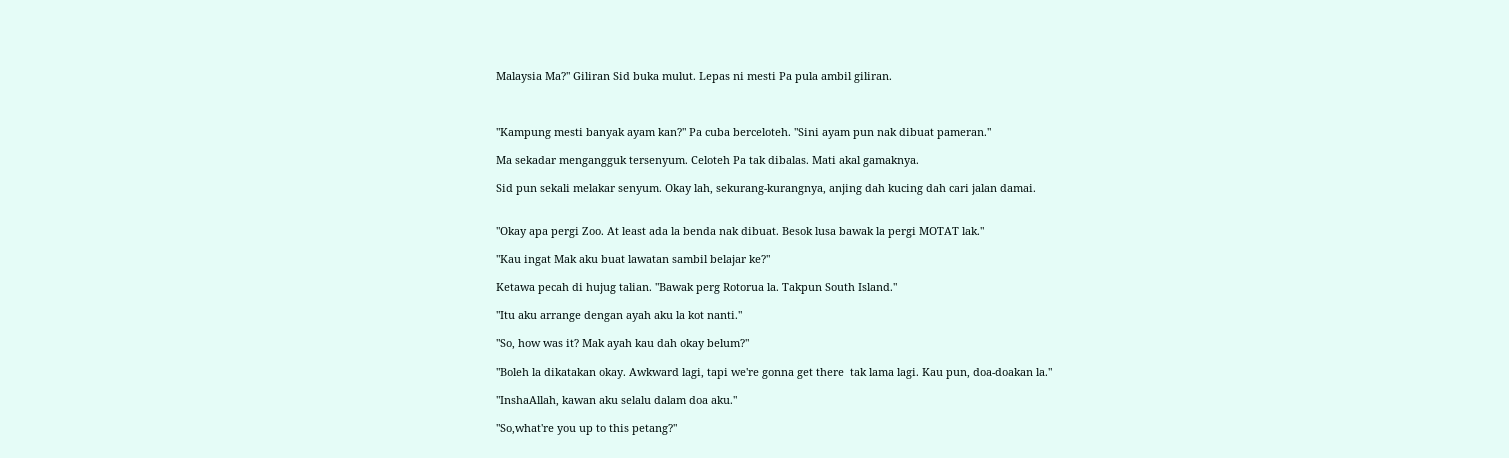Malaysia Ma?" Giliran Sid buka mulut. Lepas ni mesti Pa pula ambil giliran.



"Kampung mesti banyak ayam kan?" Pa cuba berceloteh. "Sini ayam pun nak dibuat pameran."

Ma sekadar mengangguk tersenyum. Celoteh Pa tak dibalas. Mati akal gamaknya.

Sid pun sekali melakar senyum. Okay lah, sekurang-kurangnya, anjing dah kucing dah cari jalan damai.


"Okay apa pergi Zoo. At least ada la benda nak dibuat. Besok lusa bawak la pergi MOTAT lak."

"Kau ingat Mak aku buat lawatan sambil belajar ke?"

Ketawa pecah di hujug talian. "Bawak perg Rotorua la. Takpun South Island."

"Itu aku arrange dengan ayah aku la kot nanti."

"So, how was it? Mak ayah kau dah okay belum?"

"Boleh la dikatakan okay. Awkward lagi, tapi we're gonna get there  tak lama lagi. Kau pun, doa-doakan la."

"InshaAllah, kawan aku selalu dalam doa aku."

"So,what're you up to this petang?"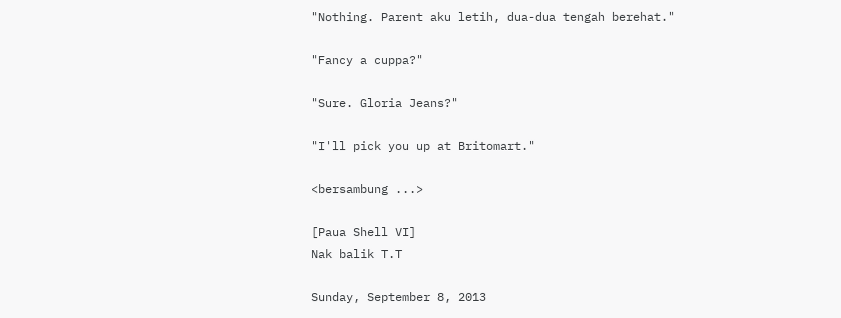"Nothing. Parent aku letih, dua-dua tengah berehat."

"Fancy a cuppa?"

"Sure. Gloria Jeans?"

"I'll pick you up at Britomart."

<bersambung ...>

[Paua Shell VI]
Nak balik T.T

Sunday, September 8, 2013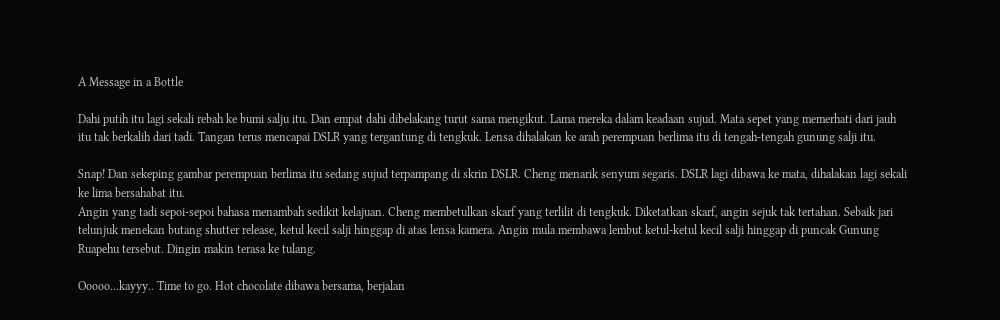A Message in a Bottle

Dahi putih itu lagi sekali rebah ke bumi salju itu. Dan empat dahi dibelakang turut sama mengikut. Lama mereka dalam keadaan sujud. Mata sepet yang memerhati dari jauh itu tak berkalih dari tadi. Tangan terus mencapai DSLR yang tergantung di tengkuk. Lensa dihalakan ke arah perempuan berlima itu di tengah-tengah gunung salji itu.

Snap! Dan sekeping gambar perempuan berlima itu sedang sujud terpampang di skrin DSLR. Cheng menarik senyum segaris. DSLR lagi dibawa ke mata, dihalakan lagi sekali ke lima bersahabat itu.
Angin yang tadi sepoi-sepoi bahasa menambah sedikit kelajuan. Cheng membetulkan skarf yang terlilit di tengkuk. Diketatkan skarf, angin sejuk tak tertahan. Sebaik jari telunjuk menekan butang shutter release, ketul kecil salji hinggap di atas lensa kamera. Angin mula membawa lembut ketul-ketul kecil salji hinggap di puncak Gunung Ruapehu tersebut. Dingin makin terasa ke tulang.

Ooooo...kayyy.. Time to go. Hot chocolate dibawa bersama, berjalan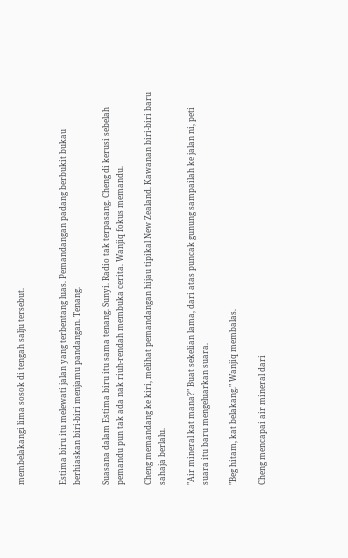membelakangi lima sosok di tengah salju tersebut.


Estima biru itu melewati jalan yang terbentang luas. Pemandangan padang berbukit bukau berhiaskan biri-biri menjamu pandangan. Tenang.

Suasana dalam Estima biru itu sama tenang. Sunyi. Radio tak terpasang. Cheng di kerusi sebelah pemandu pun tak ada nak riuh-rendah membuka cerita. Wanjiq fokus memandu.

Cheng memandang ke kiri, melihat pemandangan hijau tipikal New Zealand. Kawanan biri-biri baru sahaja berlalu.

"Air mineral kat mana?" Buat sekelian lama, dari atas puncak gunung sampailah ke jalan ni, peti suara itu baru mengeluarkan suara.

"Beg hitam, kat belakang." Wanjiq membalas.

Cheng mencapai air mineral dari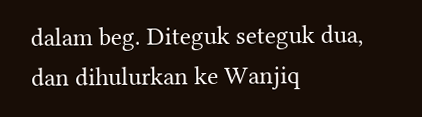dalam beg. Diteguk seteguk dua, dan dihulurkan ke Wanjiq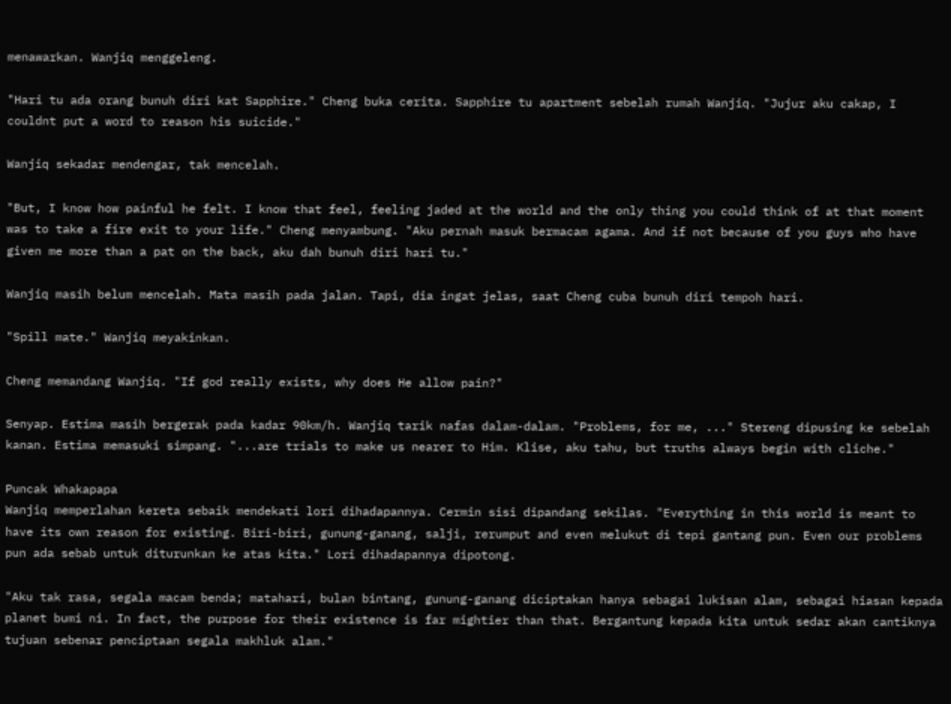menawarkan. Wanjiq menggeleng.

"Hari tu ada orang bunuh diri kat Sapphire." Cheng buka cerita. Sapphire tu apartment sebelah rumah Wanjiq. "Jujur aku cakap, I couldnt put a word to reason his suicide."

Wanjiq sekadar mendengar, tak mencelah.

"But, I know how painful he felt. I know that feel, feeling jaded at the world and the only thing you could think of at that moment was to take a fire exit to your life." Cheng menyambung. "Aku pernah masuk bermacam agama. And if not because of you guys who have given me more than a pat on the back, aku dah bunuh diri hari tu."

Wanjiq masih belum mencelah. Mata masih pada jalan. Tapi, dia ingat jelas, saat Cheng cuba bunuh diri tempoh hari.

"Spill mate." Wanjiq meyakinkan.

Cheng memandang Wanjiq. "If god really exists, why does He allow pain?"

Senyap. Estima masih bergerak pada kadar 90km/h. Wanjiq tarik nafas dalam-dalam. "Problems, for me, ..." Stereng dipusing ke sebelah kanan. Estima memasuki simpang. "...are trials to make us nearer to Him. Klise, aku tahu, but truths always begin with cliche."

Puncak Whakapapa
Wanjiq memperlahan kereta sebaik mendekati lori dihadapannya. Cermin sisi dipandang sekilas. "Everything in this world is meant to have its own reason for existing. Biri-biri, gunung-ganang, salji, rerumput and even melukut di tepi gantang pun. Even our problems pun ada sebab untuk diturunkan ke atas kita." Lori dihadapannya dipotong.

"Aku tak rasa, segala macam benda; matahari, bulan bintang, gunung-ganang diciptakan hanya sebagai lukisan alam, sebagai hiasan kepada planet bumi ni. In fact, the purpose for their existence is far mightier than that. Bergantung kepada kita untuk sedar akan cantiknya tujuan sebenar penciptaan segala makhluk alam."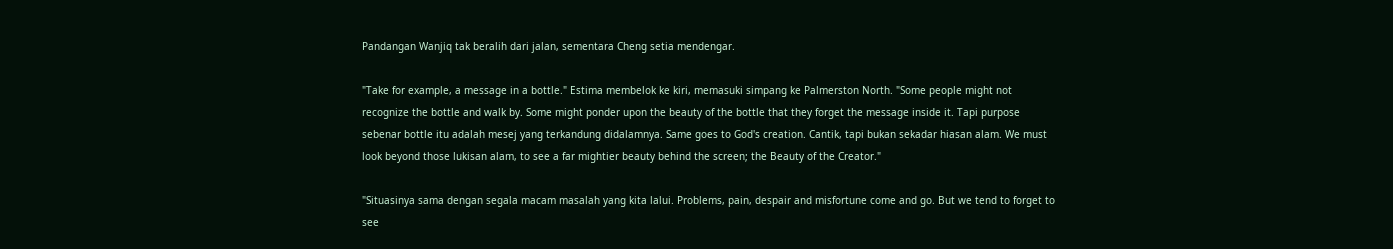Pandangan Wanjiq tak beralih dari jalan, sementara Cheng setia mendengar.

"Take for example, a message in a bottle." Estima membelok ke kiri, memasuki simpang ke Palmerston North. "Some people might not recognize the bottle and walk by. Some might ponder upon the beauty of the bottle that they forget the message inside it. Tapi purpose sebenar bottle itu adalah mesej yang terkandung didalamnya. Same goes to God's creation. Cantik, tapi bukan sekadar hiasan alam. We must look beyond those lukisan alam, to see a far mightier beauty behind the screen; the Beauty of the Creator."

"Situasinya sama dengan segala macam masalah yang kita lalui. Problems, pain, despair and misfortune come and go. But we tend to forget to see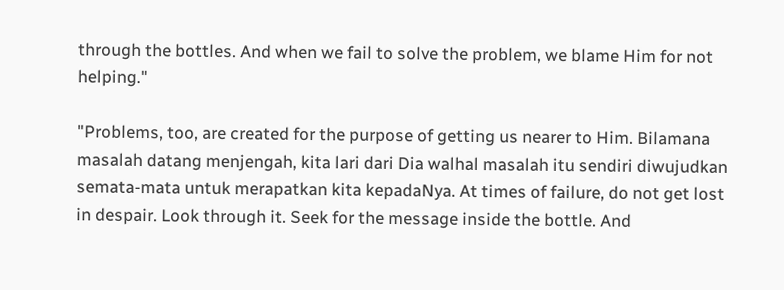through the bottles. And when we fail to solve the problem, we blame Him for not helping."

"Problems, too, are created for the purpose of getting us nearer to Him. Bilamana masalah datang menjengah, kita lari dari Dia walhal masalah itu sendiri diwujudkan semata-mata untuk merapatkan kita kepadaNya. At times of failure, do not get lost in despair. Look through it. Seek for the message inside the bottle. And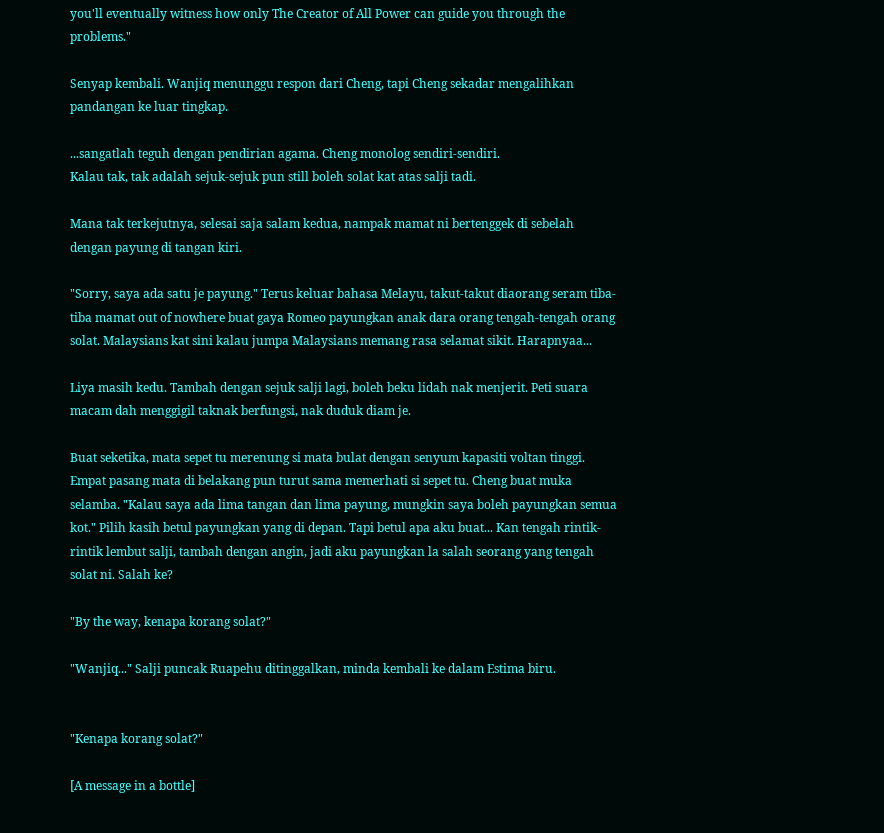you'll eventually witness how only The Creator of All Power can guide you through the problems."

Senyap kembali. Wanjiq menunggu respon dari Cheng, tapi Cheng sekadar mengalihkan pandangan ke luar tingkap.

...sangatlah teguh dengan pendirian agama. Cheng monolog sendiri-sendiri.
Kalau tak, tak adalah sejuk-sejuk pun still boleh solat kat atas salji tadi.

Mana tak terkejutnya, selesai saja salam kedua, nampak mamat ni bertenggek di sebelah dengan payung di tangan kiri.

"Sorry, saya ada satu je payung." Terus keluar bahasa Melayu, takut-takut diaorang seram tiba-tiba mamat out of nowhere buat gaya Romeo payungkan anak dara orang tengah-tengah orang solat. Malaysians kat sini kalau jumpa Malaysians memang rasa selamat sikit. Harapnyaa...

Liya masih kedu. Tambah dengan sejuk salji lagi, boleh beku lidah nak menjerit. Peti suara macam dah menggigil taknak berfungsi, nak duduk diam je.

Buat seketika, mata sepet tu merenung si mata bulat dengan senyum kapasiti voltan tinggi. Empat pasang mata di belakang pun turut sama memerhati si sepet tu. Cheng buat muka selamba. "Kalau saya ada lima tangan dan lima payung, mungkin saya boleh payungkan semua kot." Pilih kasih betul payungkan yang di depan. Tapi betul apa aku buat... Kan tengah rintik-rintik lembut salji, tambah dengan angin, jadi aku payungkan la salah seorang yang tengah solat ni. Salah ke?

"By the way, kenapa korang solat?"

"Wanjiq..." Salji puncak Ruapehu ditinggalkan, minda kembali ke dalam Estima biru.


"Kenapa korang solat?"

[A message in a bottle]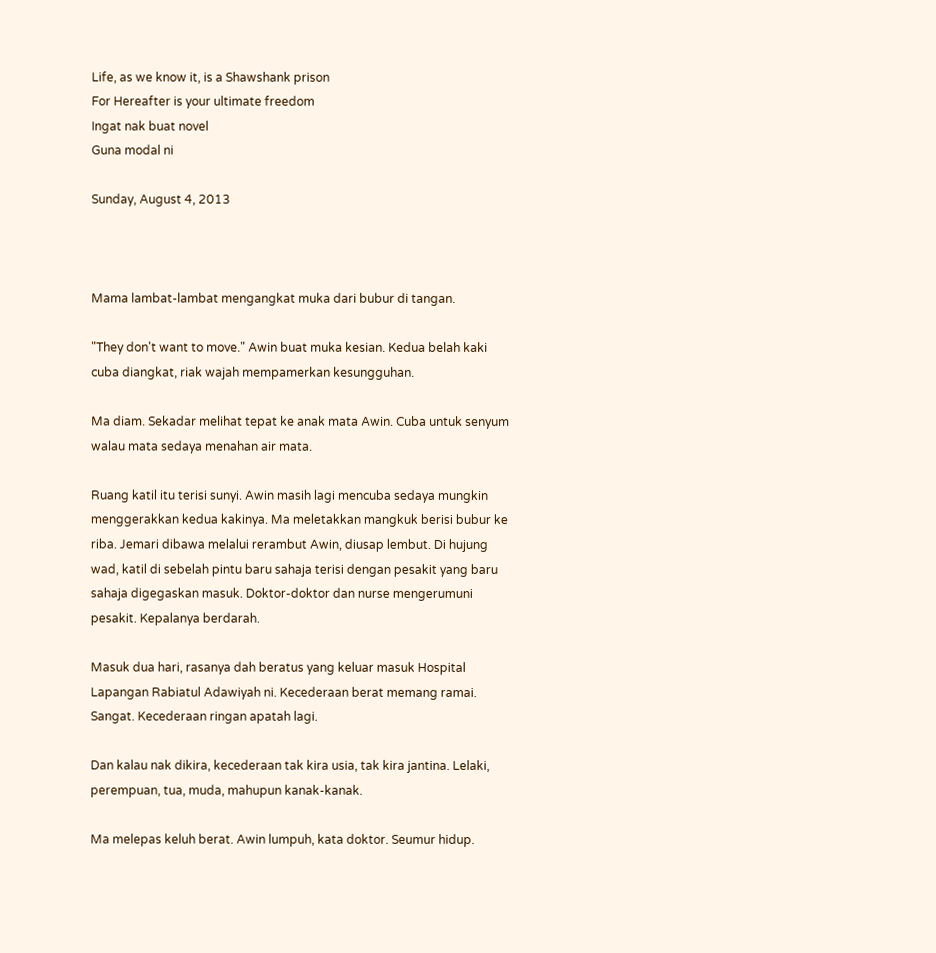Life, as we know it, is a Shawshank prison
For Hereafter is your ultimate freedom
Ingat nak buat novel
Guna modal ni

Sunday, August 4, 2013



Mama lambat-lambat mengangkat muka dari bubur di tangan.

"They don't want to move." Awin buat muka kesian. Kedua belah kaki cuba diangkat, riak wajah mempamerkan kesungguhan.

Ma diam. Sekadar melihat tepat ke anak mata Awin. Cuba untuk senyum walau mata sedaya menahan air mata.

Ruang katil itu terisi sunyi. Awin masih lagi mencuba sedaya mungkin menggerakkan kedua kakinya. Ma meletakkan mangkuk berisi bubur ke riba. Jemari dibawa melalui rerambut Awin, diusap lembut. Di hujung wad, katil di sebelah pintu baru sahaja terisi dengan pesakit yang baru sahaja digegaskan masuk. Doktor-doktor dan nurse mengerumuni pesakit. Kepalanya berdarah.

Masuk dua hari, rasanya dah beratus yang keluar masuk Hospital Lapangan Rabiatul Adawiyah ni. Kecederaan berat memang ramai. Sangat. Kecederaan ringan apatah lagi.

Dan kalau nak dikira, kecederaan tak kira usia, tak kira jantina. Lelaki, perempuan, tua, muda, mahupun kanak-kanak.

Ma melepas keluh berat. Awin lumpuh, kata doktor. Seumur hidup.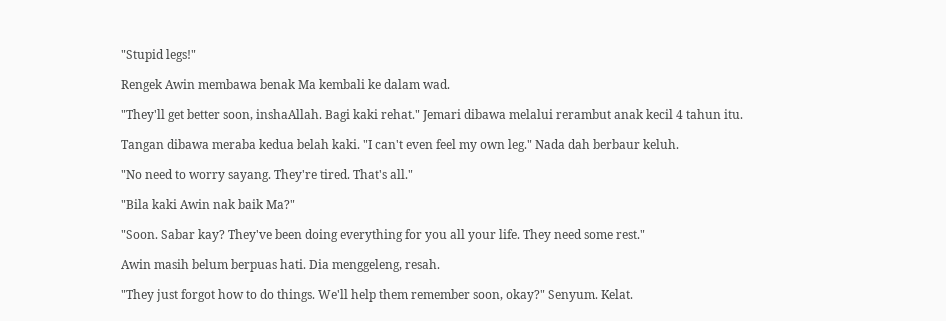"Stupid legs!"

Rengek Awin membawa benak Ma kembali ke dalam wad.

"They'll get better soon, inshaAllah. Bagi kaki rehat." Jemari dibawa melalui rerambut anak kecil 4 tahun itu.

Tangan dibawa meraba kedua belah kaki. "I can't even feel my own leg." Nada dah berbaur keluh.

"No need to worry sayang. They're tired. That's all."

"Bila kaki Awin nak baik Ma?"

"Soon. Sabar kay? They've been doing everything for you all your life. They need some rest."

Awin masih belum berpuas hati. Dia menggeleng, resah.

"They just forgot how to do things. We'll help them remember soon, okay?" Senyum. Kelat.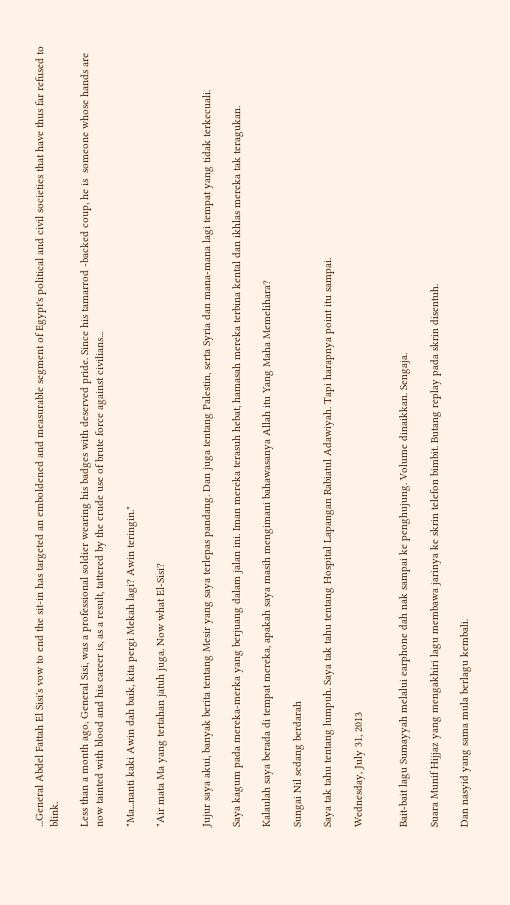...General Abdel Fattah El Sisi's vow to end the sit-in has targeted an emboldened and measurable segment of Egypt's political and civil societies that have thus far refused to blink.

Less than a month ago, General Sisi, was a professional soldier wearing his badges with deserved pride. Since his tamarrod -backed coup, he is  someone whose hands are now tainted with blood and his career is, as a result, tattered by the crude use of brute force against civilians...

"Ma...nanti kaki Awin dah baik, kita pergi Mekah lagi? Awin teringin."

"Air mata Ma yang tertahan jatuh juga. Now what El-Sisi?


Jujur saya akui, banyak berita tentang Mesir yang saya terlepas pandang. Dan juga tentang Palestin, serta Syria dan mana-mana lagi tempat yang tidak terkecuali.

Saya kagum pada mereka-merka yang berjuang dalam jalan ini. Iman mereka terasuh hebat, hamasah mereka terbina kental dan ikhlas mereka tak teragukan.

Kalaulah saya berada di tempat mereka, apakah saya masih mengimani bahawasanya Allah itu Yang Maha Memelihara?

Sungai Nil sedang berdarah

Saya tak tahu tentang lumpuh. Saya tak tahu tentang Hospital Lapangan Rabiatul Adawiyah. Tapi harapnya point itu sampai.

Wednesday, July 31, 2013


Bait-bait lagu Sumayyah melalui earphone dah nak sampai ke penghujung. Volume dinaikkan. Sengaja.

Suara Munif Hijjaz yang mengakhiri lagu membawa jarinya ke skrin telefon bimbit. Butang replay pada skrin disentuh.

Dan nasyid yang sama mula berlagu kembali.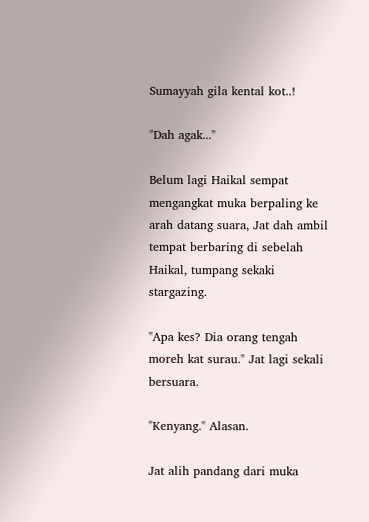Sumayyah gila kental kot..!

"Dah agak..."

Belum lagi Haikal sempat mengangkat muka berpaling ke arah datang suara, Jat dah ambil tempat berbaring di sebelah Haikal, tumpang sekaki stargazing.

"Apa kes? Dia orang tengah moreh kat surau." Jat lagi sekali bersuara.

"Kenyang." Alasan.

Jat alih pandang dari muka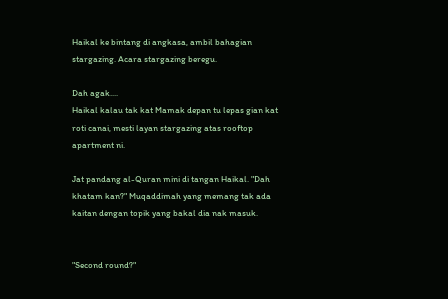Haikal ke bintang di angkasa, ambil bahagian stargazing. Acara stargazing beregu.

Dah agak....
Haikal kalau tak kat Mamak depan tu lepas gian kat roti canai, mesti layan stargazing atas rooftop apartment ni.

Jat pandang al-Quran mini di tangan Haikal. "Dah khatam kan?" Muqaddimah yang memang tak ada kaitan dengan topik yang bakal dia nak masuk.


"Second round?"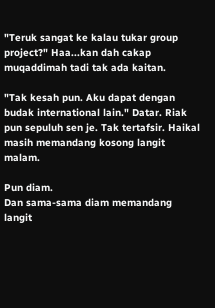"Teruk sangat ke kalau tukar group project?" Haa...kan dah cakap muqaddimah tadi tak ada kaitan.

"Tak kesah pun. Aku dapat dengan budak international lain." Datar. Riak pun sepuluh sen je. Tak tertafsir. Haikal masih memandang kosong langit malam.

Pun diam.
Dan sama-sama diam memandang langit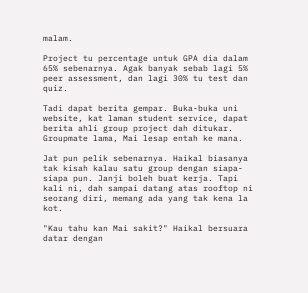malam.

Project tu percentage untuk GPA dia dalam 65% sebenarnya. Agak banyak sebab lagi 5% peer assessment, dan lagi 30% tu test dan quiz.

Tadi dapat berita gempar. Buka-buka uni website, kat laman student service, dapat berita ahli group project dah ditukar. Groupmate lama, Mai lesap entah ke mana.

Jat pun pelik sebenarnya. Haikal biasanya tak kisah kalau satu group dengan siapa-siapa pun. Janji boleh buat kerja. Tapi kali ni, dah sampai datang atas rooftop ni seorang diri, memang ada yang tak kena la kot.

"Kau tahu kan Mai sakit?" Haikal bersuara datar dengan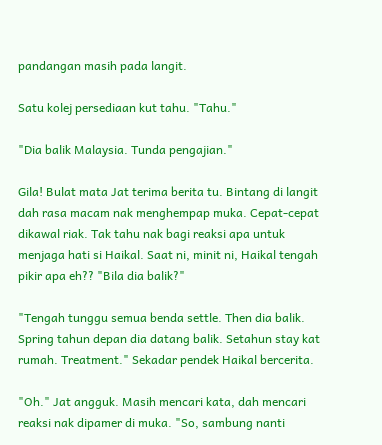pandangan masih pada langit.

Satu kolej persediaan kut tahu. "Tahu."

"Dia balik Malaysia. Tunda pengajian."

Gila! Bulat mata Jat terima berita tu. Bintang di langit dah rasa macam nak menghempap muka. Cepat-cepat dikawal riak. Tak tahu nak bagi reaksi apa untuk menjaga hati si Haikal. Saat ni, minit ni, Haikal tengah pikir apa eh?? "Bila dia balik?"

"Tengah tunggu semua benda settle. Then dia balik. Spring tahun depan dia datang balik. Setahun stay kat rumah. Treatment." Sekadar pendek Haikal bercerita.

"Oh." Jat angguk. Masih mencari kata, dah mencari reaksi nak dipamer di muka. "So, sambung nanti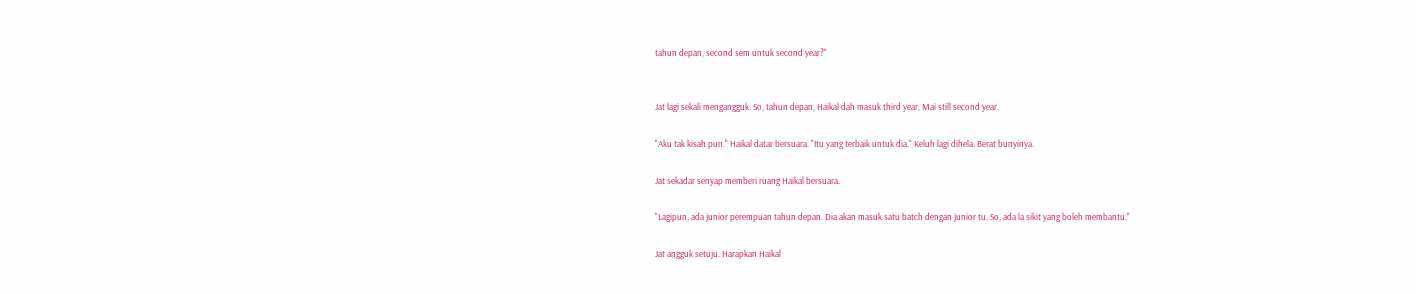tahun depan, second sem untuk second year?"


Jat lagi sekali mengangguk. So, tahun depan, Haikal dah masuk third year, Mai still second year.

"Aku tak kisah pun." Haikal datar bersuara. "Itu yang terbaik untuk dia." Keluh lagi dihela. Berat bunyinya.

Jat sekadar senyap memberi ruang Haikal bersuara.

"Lagipun, ada junior perempuan tahun depan. Dia akan masuk satu batch dengan junior tu. So, ada la sikit yang boleh membantu."

Jat angguk setuju. Harapkan Haikal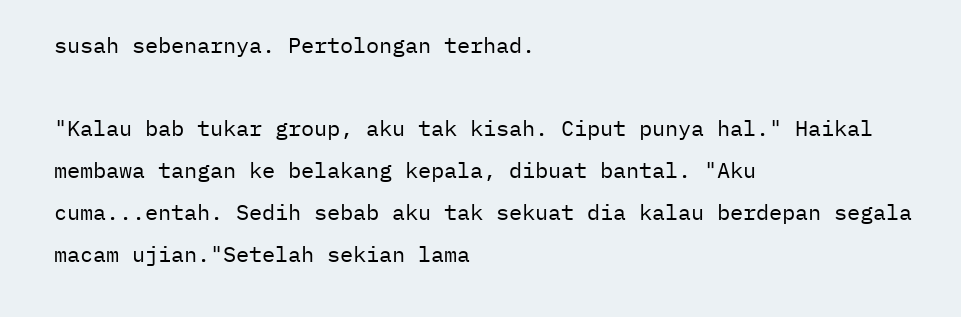susah sebenarnya. Pertolongan terhad.

"Kalau bab tukar group, aku tak kisah. Ciput punya hal." Haikal membawa tangan ke belakang kepala, dibuat bantal. "Aku cuma...entah. Sedih sebab aku tak sekuat dia kalau berdepan segala macam ujian."Setelah sekian lama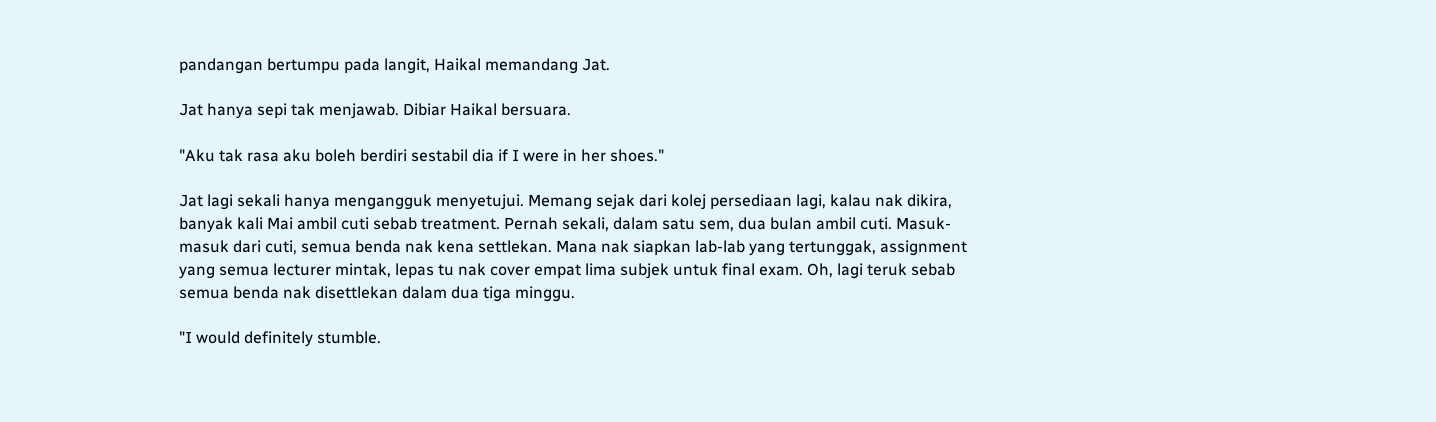pandangan bertumpu pada langit, Haikal memandang Jat.

Jat hanya sepi tak menjawab. Dibiar Haikal bersuara.

"Aku tak rasa aku boleh berdiri sestabil dia if I were in her shoes."

Jat lagi sekali hanya mengangguk menyetujui. Memang sejak dari kolej persediaan lagi, kalau nak dikira, banyak kali Mai ambil cuti sebab treatment. Pernah sekali, dalam satu sem, dua bulan ambil cuti. Masuk-masuk dari cuti, semua benda nak kena settlekan. Mana nak siapkan lab-lab yang tertunggak, assignment yang semua lecturer mintak, lepas tu nak cover empat lima subjek untuk final exam. Oh, lagi teruk sebab semua benda nak disettlekan dalam dua tiga minggu.

"I would definitely stumble.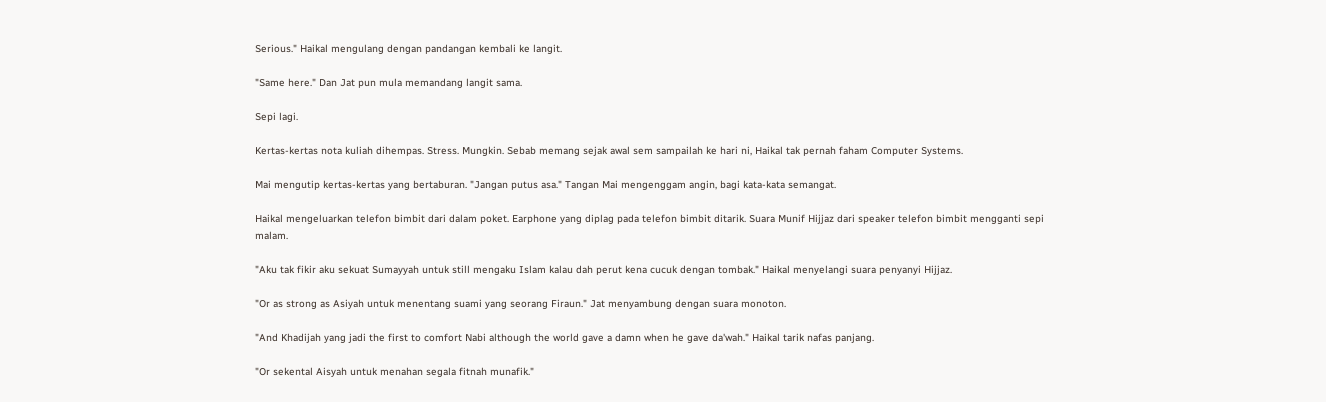Serious." Haikal mengulang dengan pandangan kembali ke langit.

"Same here." Dan Jat pun mula memandang langit sama.

Sepi lagi.

Kertas-kertas nota kuliah dihempas. Stress. Mungkin. Sebab memang sejak awal sem sampailah ke hari ni, Haikal tak pernah faham Computer Systems.

Mai mengutip kertas-kertas yang bertaburan. "Jangan putus asa." Tangan Mai mengenggam angin, bagi kata-kata semangat.

Haikal mengeluarkan telefon bimbit dari dalam poket. Earphone yang diplag pada telefon bimbit ditarik. Suara Munif Hijjaz dari speaker telefon bimbit mengganti sepi malam.

"Aku tak fikir aku sekuat Sumayyah untuk still mengaku Islam kalau dah perut kena cucuk dengan tombak." Haikal menyelangi suara penyanyi Hijjaz.

"Or as strong as Asiyah untuk menentang suami yang seorang Firaun." Jat menyambung dengan suara monoton.

"And Khadijah yang jadi the first to comfort Nabi although the world gave a damn when he gave da'wah." Haikal tarik nafas panjang.

"Or sekental Aisyah untuk menahan segala fitnah munafik."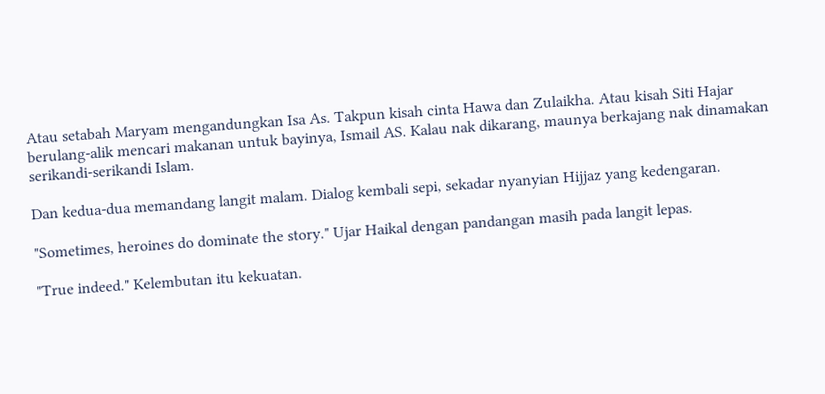Atau setabah Maryam mengandungkan Isa As. Takpun kisah cinta Hawa dan Zulaikha. Atau kisah Siti Hajar berulang-alik mencari makanan untuk bayinya, Ismail AS. Kalau nak dikarang, maunya berkajang nak dinamakan serikandi-serikandi Islam.

Dan kedua-dua memandang langit malam. Dialog kembali sepi, sekadar nyanyian Hijjaz yang kedengaran.

"Sometimes, heroines do dominate the story." Ujar Haikal dengan pandangan masih pada langit lepas.

"True indeed." Kelembutan itu kekuatan.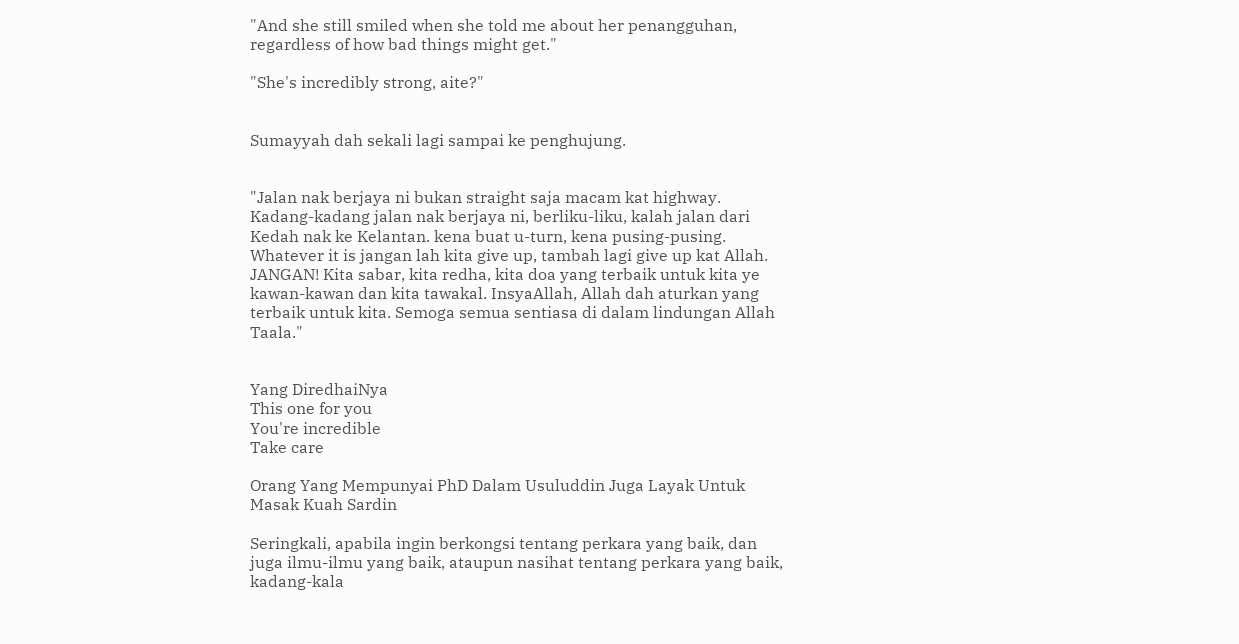"And she still smiled when she told me about her penangguhan, regardless of how bad things might get."

"She's incredibly strong, aite?"


Sumayyah dah sekali lagi sampai ke penghujung.


"Jalan nak berjaya ni bukan straight saja macam kat highway. Kadang-kadang jalan nak berjaya ni, berliku-liku, kalah jalan dari Kedah nak ke Kelantan. kena buat u-turn, kena pusing-pusing. Whatever it is jangan lah kita give up, tambah lagi give up kat Allah. JANGAN! Kita sabar, kita redha, kita doa yang terbaik untuk kita ye kawan-kawan dan kita tawakal. InsyaAllah, Allah dah aturkan yang terbaik untuk kita. Semoga semua sentiasa di dalam lindungan Allah Taala."


Yang DiredhaiNya
This one for you
You're incredible
Take care

Orang Yang Mempunyai PhD Dalam Usuluddin Juga Layak Untuk Masak Kuah Sardin

Seringkali, apabila ingin berkongsi tentang perkara yang baik, dan juga ilmu-ilmu yang baik, ataupun nasihat tentang perkara yang baik, kadang-kala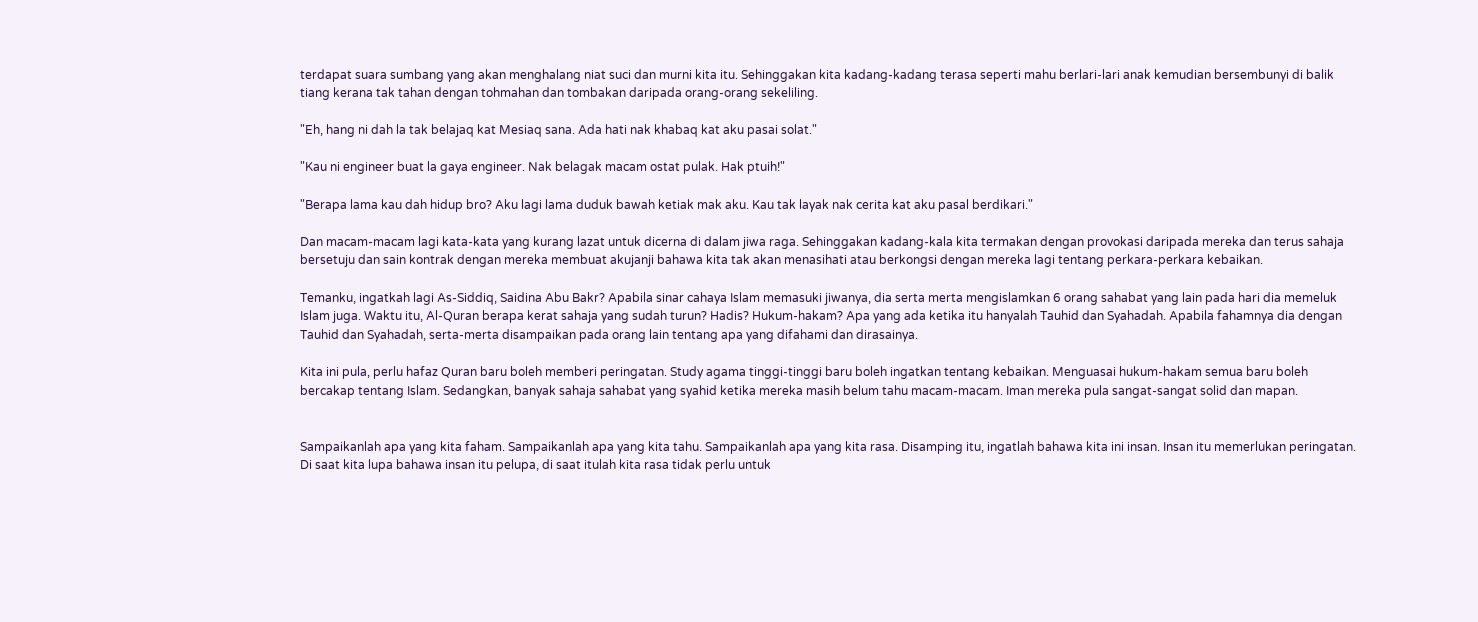terdapat suara sumbang yang akan menghalang niat suci dan murni kita itu. Sehinggakan kita kadang-kadang terasa seperti mahu berlari-lari anak kemudian bersembunyi di balik tiang kerana tak tahan dengan tohmahan dan tombakan daripada orang-orang sekeliling.

"Eh, hang ni dah la tak belajaq kat Mesiaq sana. Ada hati nak khabaq kat aku pasai solat."

"Kau ni engineer buat la gaya engineer. Nak belagak macam ostat pulak. Hak ptuih!"

"Berapa lama kau dah hidup bro? Aku lagi lama duduk bawah ketiak mak aku. Kau tak layak nak cerita kat aku pasal berdikari."

Dan macam-macam lagi kata-kata yang kurang lazat untuk dicerna di dalam jiwa raga. Sehinggakan kadang-kala kita termakan dengan provokasi daripada mereka dan terus sahaja bersetuju dan sain kontrak dengan mereka membuat akujanji bahawa kita tak akan menasihati atau berkongsi dengan mereka lagi tentang perkara-perkara kebaikan.

Temanku, ingatkah lagi As-Siddiq, Saidina Abu Bakr? Apabila sinar cahaya Islam memasuki jiwanya, dia serta merta mengislamkan 6 orang sahabat yang lain pada hari dia memeluk Islam juga. Waktu itu, Al-Quran berapa kerat sahaja yang sudah turun? Hadis? Hukum-hakam? Apa yang ada ketika itu hanyalah Tauhid dan Syahadah. Apabila fahamnya dia dengan Tauhid dan Syahadah, serta-merta disampaikan pada orang lain tentang apa yang difahami dan dirasainya.

Kita ini pula, perlu hafaz Quran baru boleh memberi peringatan. Study agama tinggi-tinggi baru boleh ingatkan tentang kebaikan. Menguasai hukum-hakam semua baru boleh bercakap tentang Islam. Sedangkan, banyak sahaja sahabat yang syahid ketika mereka masih belum tahu macam-macam. Iman mereka pula sangat-sangat solid dan mapan.


Sampaikanlah apa yang kita faham. Sampaikanlah apa yang kita tahu. Sampaikanlah apa yang kita rasa. Disamping itu, ingatlah bahawa kita ini insan. Insan itu memerlukan peringatan. Di saat kita lupa bahawa insan itu pelupa, di saat itulah kita rasa tidak perlu untuk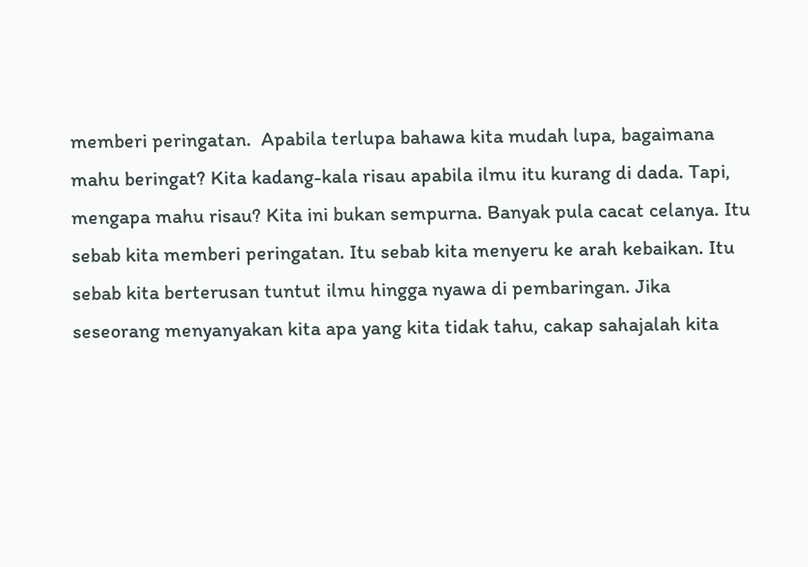memberi peringatan.  Apabila terlupa bahawa kita mudah lupa, bagaimana mahu beringat? Kita kadang-kala risau apabila ilmu itu kurang di dada. Tapi, mengapa mahu risau? Kita ini bukan sempurna. Banyak pula cacat celanya. Itu sebab kita memberi peringatan. Itu sebab kita menyeru ke arah kebaikan. Itu sebab kita berterusan tuntut ilmu hingga nyawa di pembaringan. Jika seseorang menyanyakan kita apa yang kita tidak tahu, cakap sahajalah kita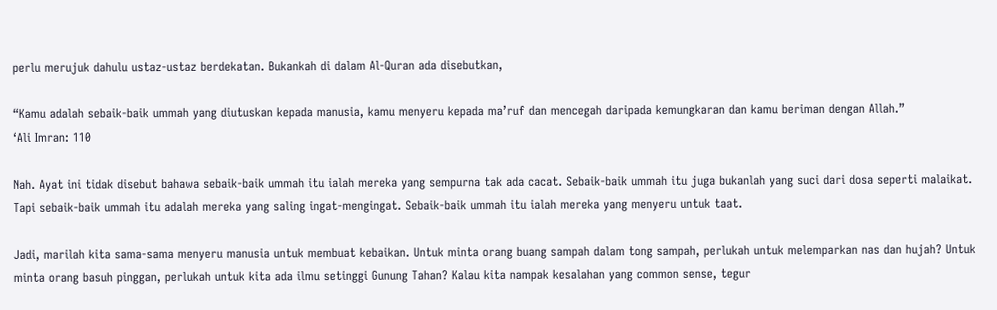perlu merujuk dahulu ustaz-ustaz berdekatan. Bukankah di dalam Al-Quran ada disebutkan,

“Kamu adalah sebaik-baik ummah yang diutuskan kepada manusia, kamu menyeru kepada ma’ruf dan mencegah daripada kemungkaran dan kamu beriman dengan Allah.”
‘Ali Imran: 110

Nah. Ayat ini tidak disebut bahawa sebaik-baik ummah itu ialah mereka yang sempurna tak ada cacat. Sebaik-baik ummah itu juga bukanlah yang suci dari dosa seperti malaikat. Tapi sebaik-baik ummah itu adalah mereka yang saling ingat-mengingat. Sebaik-baik ummah itu ialah mereka yang menyeru untuk taat.

Jadi, marilah kita sama-sama menyeru manusia untuk membuat kebaikan. Untuk minta orang buang sampah dalam tong sampah, perlukah untuk melemparkan nas dan hujah? Untuk minta orang basuh pinggan, perlukah untuk kita ada ilmu setinggi Gunung Tahan? Kalau kita nampak kesalahan yang common sense, tegur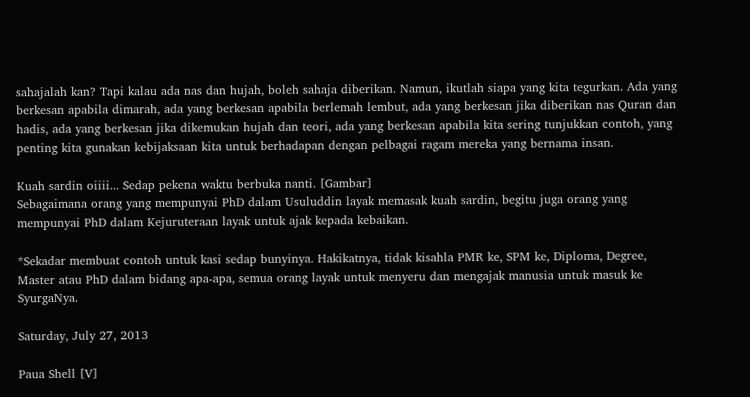sahajalah kan? Tapi kalau ada nas dan hujah, boleh sahaja diberikan. Namun, ikutlah siapa yang kita tegurkan. Ada yang berkesan apabila dimarah, ada yang berkesan apabila berlemah lembut, ada yang berkesan jika diberikan nas Quran dan hadis, ada yang berkesan jika dikemukan hujah dan teori, ada yang berkesan apabila kita sering tunjukkan contoh, yang penting kita gunakan kebijaksaan kita untuk berhadapan dengan pelbagai ragam mereka yang bernama insan.

Kuah sardin oiiii... Sedap pekena waktu berbuka nanti. [Gambar]
Sebagaimana orang yang mempunyai PhD dalam Usuluddin layak memasak kuah sardin, begitu juga orang yang mempunyai PhD dalam Kejuruteraan layak untuk ajak kepada kebaikan.

*Sekadar membuat contoh untuk kasi sedap bunyinya. Hakikatnya, tidak kisahla PMR ke, SPM ke, Diploma, Degree, Master atau PhD dalam bidang apa-apa, semua orang layak untuk menyeru dan mengajak manusia untuk masuk ke SyurgaNya.

Saturday, July 27, 2013

Paua Shell [V]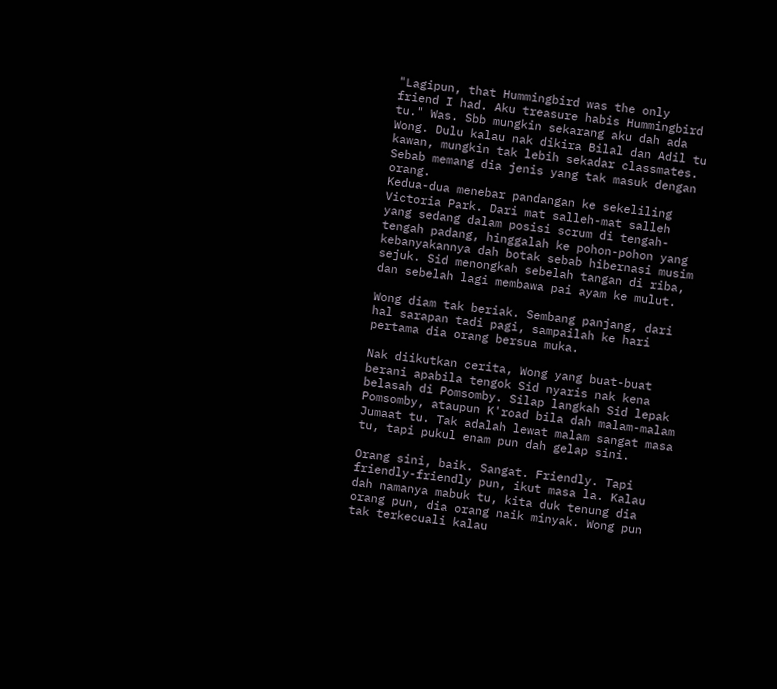"Lagipun, that Hummingbird was the only friend I had. Aku treasure habis Hummingbird tu." Was. Sbb mungkin sekarang aku dah ada Wong. Dulu kalau nak dikira Bilal dan Adil tu kawan, mungkin tak lebih sekadar classmates. Sebab memang dia jenis yang tak masuk dengan orang.
Kedua-dua menebar pandangan ke sekeliling Victoria Park. Dari mat salleh-mat salleh yang sedang dalam posisi scrum di tengah-tengah padang, hinggalah ke pohon-pohon yang kebanyakannya dah botak sebab hibernasi musim sejuk. Sid menongkah sebelah tangan di riba, dan sebelah lagi membawa pai ayam ke mulut.

Wong diam tak beriak. Sembang panjang, dari hal sarapan tadi pagi, sampailah ke hari pertama dia orang bersua muka.

Nak diikutkan cerita, Wong yang buat-buat berani apabila tengok Sid nyaris nak kena belasah di Pomsomby. Silap langkah Sid lepak Pomsomby, ataupun K'road bila dah malam-malam Jumaat tu. Tak adalah lewat malam sangat masa tu, tapi pukul enam pun dah gelap sini.

Orang sini, baik. Sangat. Friendly. Tapi friendly-friendly pun, ikut masa la. Kalau dah namanya mabuk tu, kita duk tenung dia orang pun, dia orang naik minyak. Wong pun tak terkecuali kalau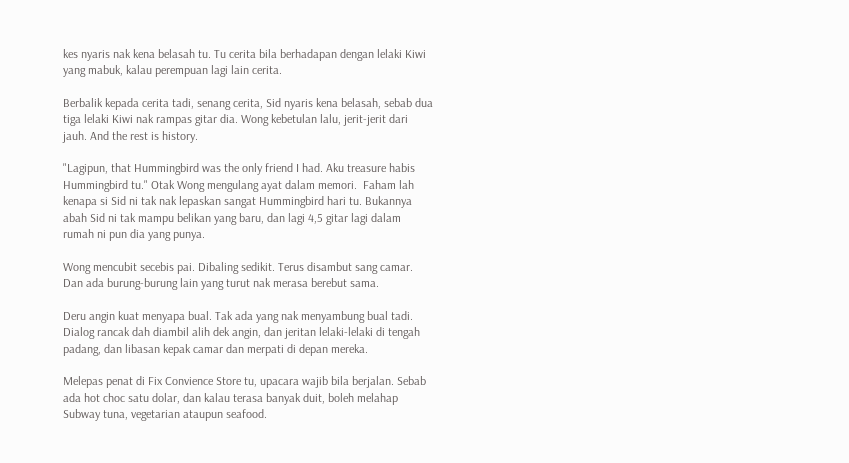kes nyaris nak kena belasah tu. Tu cerita bila berhadapan dengan lelaki Kiwi yang mabuk, kalau perempuan lagi lain cerita.

Berbalik kepada cerita tadi, senang cerita, Sid nyaris kena belasah, sebab dua tiga lelaki Kiwi nak rampas gitar dia. Wong kebetulan lalu, jerit-jerit dari jauh. And the rest is history.

"Lagipun, that Hummingbird was the only friend I had. Aku treasure habis Hummingbird tu." Otak Wong mengulang ayat dalam memori.  Faham lah kenapa si Sid ni tak nak lepaskan sangat Hummingbird hari tu. Bukannya abah Sid ni tak mampu belikan yang baru, dan lagi 4,5 gitar lagi dalam rumah ni pun dia yang punya.

Wong mencubit secebis pai. Dibaling sedikit. Terus disambut sang camar. Dan ada burung-burung lain yang turut nak merasa berebut sama.

Deru angin kuat menyapa bual. Tak ada yang nak menyambung bual tadi. Dialog rancak dah diambil alih dek angin, dan jeritan lelaki-lelaki di tengah padang, dan libasan kepak camar dan merpati di depan mereka.

Melepas penat di Fix Convience Store tu, upacara wajib bila berjalan. Sebab ada hot choc satu dolar, dan kalau terasa banyak duit, boleh melahap Subway tuna, vegetarian ataupun seafood.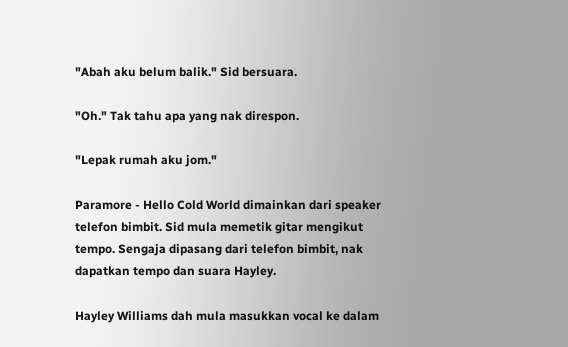"Abah aku belum balik." Sid bersuara.

"Oh." Tak tahu apa yang nak direspon.

"Lepak rumah aku jom."

Paramore - Hello Cold World dimainkan dari speaker telefon bimbit. Sid mula memetik gitar mengikut tempo. Sengaja dipasang dari telefon bimbit, nak dapatkan tempo dan suara Hayley.

Hayley Williams dah mula masukkan vocal ke dalam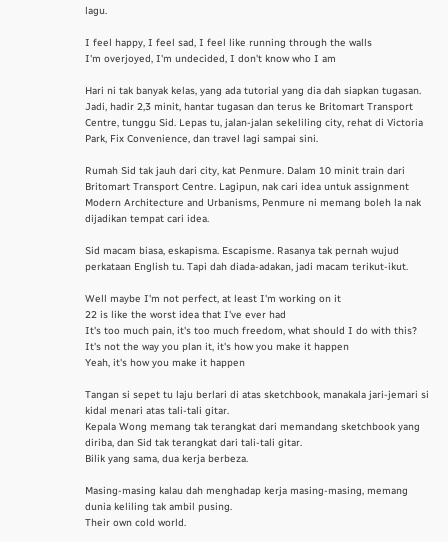lagu.

I feel happy, I feel sad, I feel like running through the walls
I'm overjoyed, I'm undecided, I don't know who I am

Hari ni tak banyak kelas, yang ada tutorial yang dia dah siapkan tugasan. Jadi, hadir 2,3 minit, hantar tugasan dan terus ke Britomart Transport Centre, tunggu Sid. Lepas tu, jalan-jalan sekeliling city, rehat di Victoria Park, Fix Convenience, dan travel lagi sampai sini.

Rumah Sid tak jauh dari city, kat Penmure. Dalam 10 minit train dari Britomart Transport Centre. Lagipun, nak cari idea untuk assignment Modern Architecture and Urbanisms, Penmure ni memang boleh la nak dijadikan tempat cari idea.

Sid macam biasa, eskapisma. Escapisme. Rasanya tak pernah wujud perkataan English tu. Tapi dah diada-adakan, jadi macam terikut-ikut.

Well maybe I'm not perfect, at least I'm working on it
22 is like the worst idea that I've ever had
It's too much pain, it's too much freedom, what should I do with this?
It's not the way you plan it, it's how you make it happen
Yeah, it's how you make it happen

Tangan si sepet tu laju berlari di atas sketchbook, manakala jari-jemari si kidal menari atas tali-tali gitar.
Kepala Wong memang tak terangkat dari memandang sketchbook yang diriba, dan Sid tak terangkat dari tali-tali gitar.
Bilik yang sama, dua kerja berbeza.

Masing-masing kalau dah menghadap kerja masing-masing, memang dunia keliling tak ambil pusing.
Their own cold world.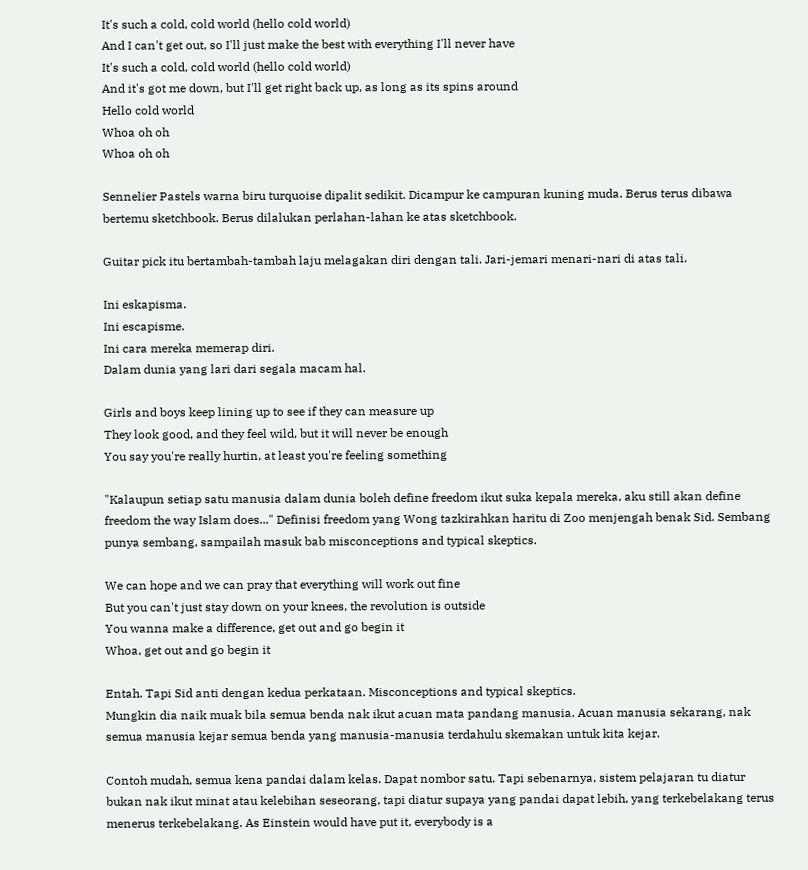It's such a cold, cold world (hello cold world)
And I can't get out, so I'll just make the best with everything I'll never have
It's such a cold, cold world (hello cold world)
And it's got me down, but I'll get right back up, as long as its spins around
Hello cold world
Whoa oh oh
Whoa oh oh

Sennelier Pastels warna biru turquoise dipalit sedikit. Dicampur ke campuran kuning muda. Berus terus dibawa bertemu sketchbook. Berus dilalukan perlahan-lahan ke atas sketchbook.

Guitar pick itu bertambah-tambah laju melagakan diri dengan tali. Jari-jemari menari-nari di atas tali.

Ini eskapisma.
Ini escapisme.
Ini cara mereka memerap diri.
Dalam dunia yang lari dari segala macam hal.

Girls and boys keep lining up to see if they can measure up
They look good, and they feel wild, but it will never be enough
You say you're really hurtin, at least you're feeling something

"Kalaupun setiap satu manusia dalam dunia boleh define freedom ikut suka kepala mereka, aku still akan define freedom the way Islam does..." Definisi freedom yang Wong tazkirahkan haritu di Zoo menjengah benak Sid. Sembang punya sembang, sampailah masuk bab misconceptions and typical skeptics.

We can hope and we can pray that everything will work out fine
But you can't just stay down on your knees, the revolution is outside
You wanna make a difference, get out and go begin it
Whoa, get out and go begin it

Entah. Tapi Sid anti dengan kedua perkataan. Misconceptions and typical skeptics.
Mungkin dia naik muak bila semua benda nak ikut acuan mata pandang manusia. Acuan manusia sekarang, nak semua manusia kejar semua benda yang manusia-manusia terdahulu skemakan untuk kita kejar.

Contoh mudah, semua kena pandai dalam kelas. Dapat nombor satu. Tapi sebenarnya, sistem pelajaran tu diatur bukan nak ikut minat atau kelebihan seseorang, tapi diatur supaya yang pandai dapat lebih, yang terkebelakang terus menerus terkebelakang. As Einstein would have put it, everybody is a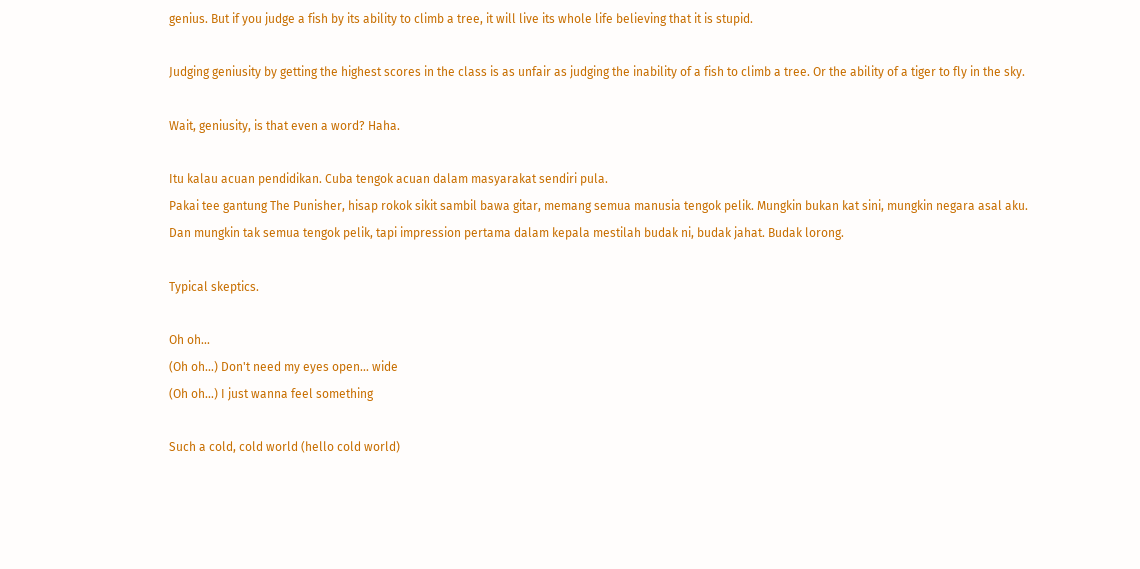genius. But if you judge a fish by its ability to climb a tree, it will live its whole life believing that it is stupid.

Judging geniusity by getting the highest scores in the class is as unfair as judging the inability of a fish to climb a tree. Or the ability of a tiger to fly in the sky.

Wait, geniusity, is that even a word? Haha.

Itu kalau acuan pendidikan. Cuba tengok acuan dalam masyarakat sendiri pula.
Pakai tee gantung The Punisher, hisap rokok sikit sambil bawa gitar, memang semua manusia tengok pelik. Mungkin bukan kat sini, mungkin negara asal aku.
Dan mungkin tak semua tengok pelik, tapi impression pertama dalam kepala mestilah budak ni, budak jahat. Budak lorong.

Typical skeptics.

Oh oh...
(Oh oh...) Don't need my eyes open... wide
(Oh oh...) I just wanna feel something

Such a cold, cold world (hello cold world)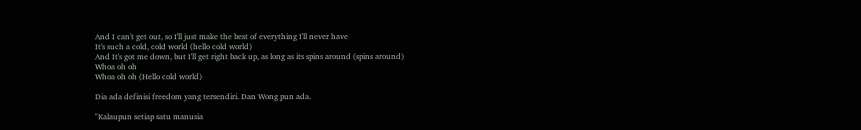And I can't get out, so I'll just make the best of everything I'll never have
It's such a cold, cold world (hello cold world)
And It's got me down, but I'll get right back up, as long as its spins around (spins around)
Whoa oh oh
Whoa oh oh (Hello cold world)

Dia ada definisi freedom yang tersendiri. Dan Wong pun ada.

"Kalaupun setiap satu manusia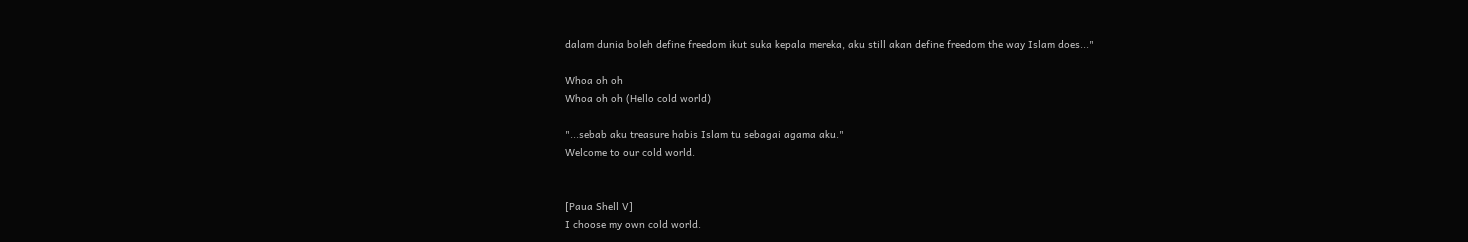dalam dunia boleh define freedom ikut suka kepala mereka, aku still akan define freedom the way Islam does..."

Whoa oh oh
Whoa oh oh (Hello cold world)

"...sebab aku treasure habis Islam tu sebagai agama aku."
Welcome to our cold world.


[Paua Shell V]
I choose my own cold world.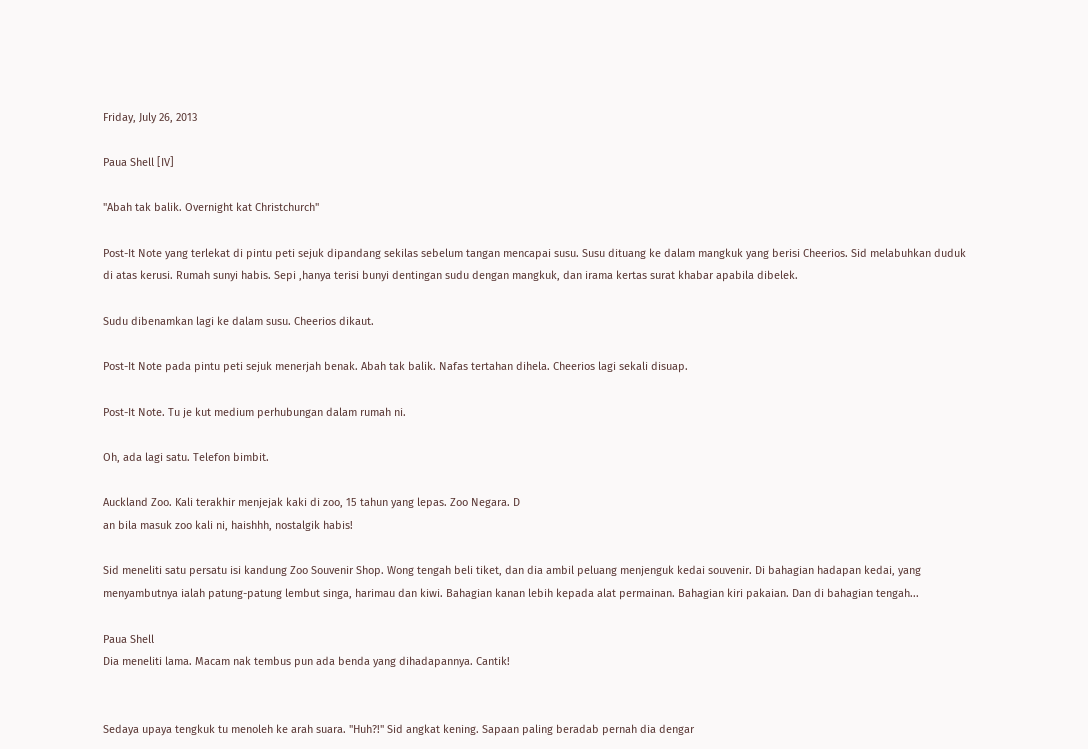Friday, July 26, 2013

Paua Shell [IV]

"Abah tak balik. Overnight kat Christchurch"

Post-It Note yang terlekat di pintu peti sejuk dipandang sekilas sebelum tangan mencapai susu. Susu dituang ke dalam mangkuk yang berisi Cheerios. Sid melabuhkan duduk di atas kerusi. Rumah sunyi habis. Sepi ,hanya terisi bunyi dentingan sudu dengan mangkuk, dan irama kertas surat khabar apabila dibelek.

Sudu dibenamkan lagi ke dalam susu. Cheerios dikaut.

Post-It Note pada pintu peti sejuk menerjah benak. Abah tak balik. Nafas tertahan dihela. Cheerios lagi sekali disuap.

Post-It Note. Tu je kut medium perhubungan dalam rumah ni.

Oh, ada lagi satu. Telefon bimbit.

Auckland Zoo. Kali terakhir menjejak kaki di zoo, 15 tahun yang lepas. Zoo Negara. D
an bila masuk zoo kali ni, haishhh, nostalgik habis!

Sid meneliti satu persatu isi kandung Zoo Souvenir Shop. Wong tengah beli tiket, dan dia ambil peluang menjenguk kedai souvenir. Di bahagian hadapan kedai, yang menyambutnya ialah patung-patung lembut singa, harimau dan kiwi. Bahagian kanan lebih kepada alat permainan. Bahagian kiri pakaian. Dan di bahagian tengah...

Paua Shell
Dia meneliti lama. Macam nak tembus pun ada benda yang dihadapannya. Cantik!


Sedaya upaya tengkuk tu menoleh ke arah suara. "Huh?!" Sid angkat kening. Sapaan paling beradab pernah dia dengar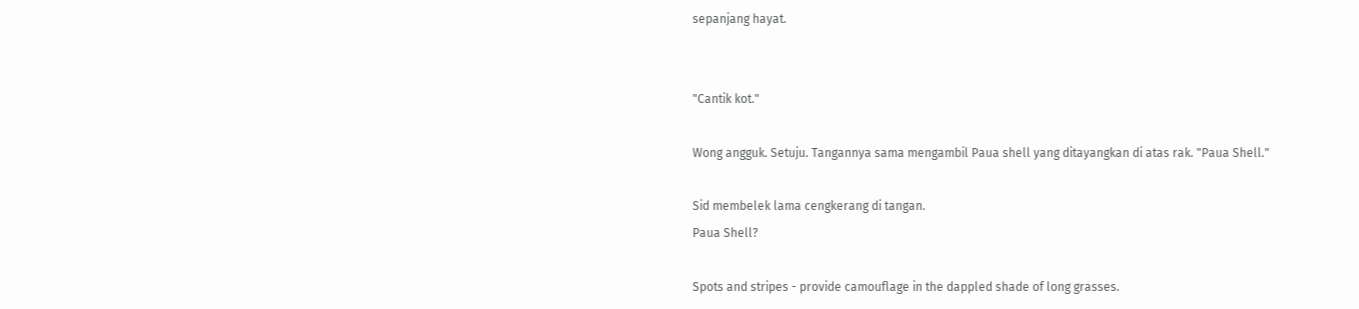sepanjang hayat.


"Cantik kot."

Wong angguk. Setuju. Tangannya sama mengambil Paua shell yang ditayangkan di atas rak. "Paua Shell."

Sid membelek lama cengkerang di tangan.
Paua Shell?

Spots and stripes - provide camouflage in the dappled shade of long grasses.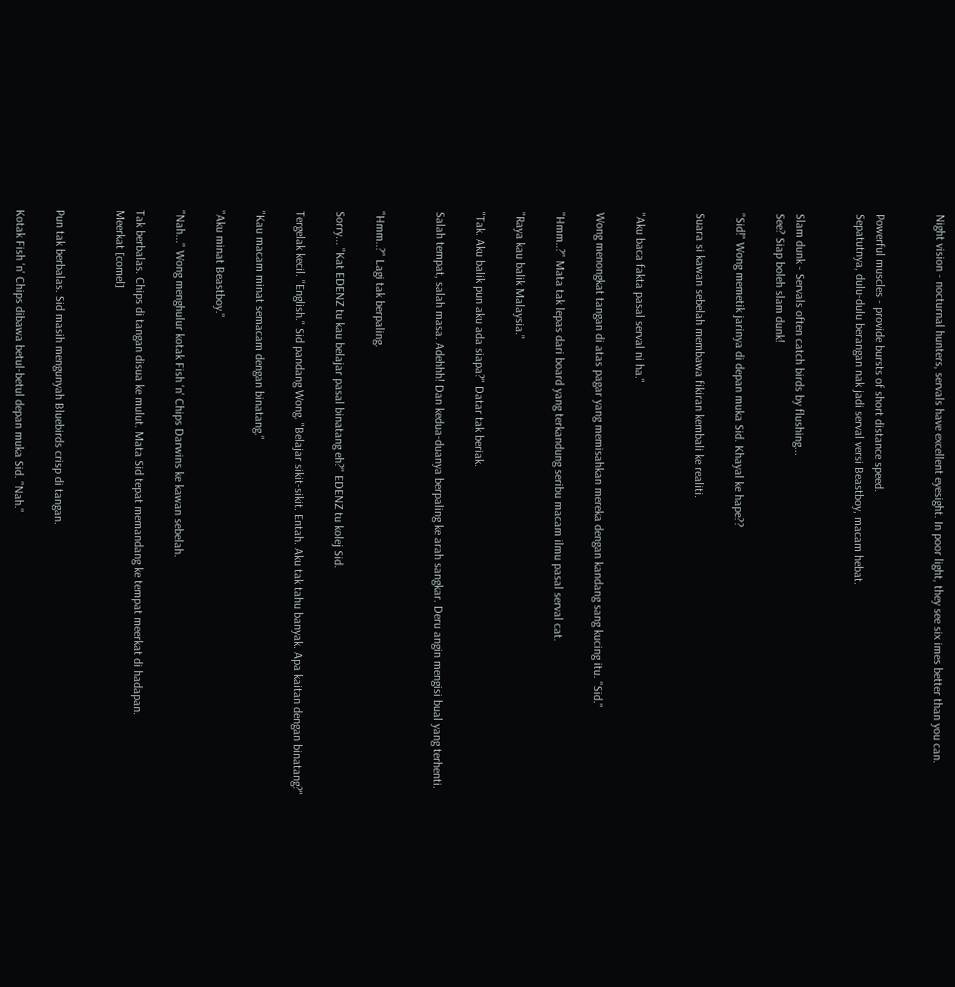Night vision - nocturnal hunters, servals have excellent eyesight. In poor light, they see six imes better than you can.


Powerful muscles - provide bursts of short distance speed.
Sepatutnya, dulu-dulu berangan nak jadi serval versi Beastboy, macam hebat.


Slam dunk - Servals often catch birds by flushing...
See? Siap boleh slam dunk!

"Sid!" Wong memetik jarinya di depan muka Sid. Khayal ke hape??

Suara si kawan sebelah membawa fikiran kembali ke realiti.


"Aku baca fakta pasal serval ni ha."

Wong menongkat tangan di atas pagar yang memisahkan mereka dengan kandang sang kucing itu. "Sid."

"Hmm..?" Mata tak lepas dari board yang terkandung seribu macam ilmu pasal serval cat.

"Raya kau balik Malaysia."

"Tak. Aku balik pun aku ada siapa?" Datar tak beriak.

Salah tempat, salah masa. Adehhh! Dan kedua-duanya berpaling ke arah sangkar. Deru angin mengisi bual yang terhenti.


"Hmm..?" Lagi tak berpaling.

Sorry... "Kat EDENZ tu kau belajar pasal binatang eh?" EDENZ tu kolej Sid.

Tergelak kecil. "English." Sid pandang Wong. "Belajar sikit-sikit. Entah. Aku tak tahu banyak. Apa kaitan dengan binatang?"

"Kau macam minat semacam dengan binatang."

"Aku minat Beastboy."

"Nah..." Wong menghulur kotak Fish 'n' Chips Darwins ke kawan sebelah.

Tak berbalas. Chips di tangan disua ke mulut. Mata Sid tepat memandang ke tempat meerkat di hadapan.
Meerkat [comel]


Pun tak berbalas. Sid masih mengunyah Bluebirds crisp di tangan.

Kotak Fish 'n' Chips dibawa betul-betul depan muka Sid. "Nah."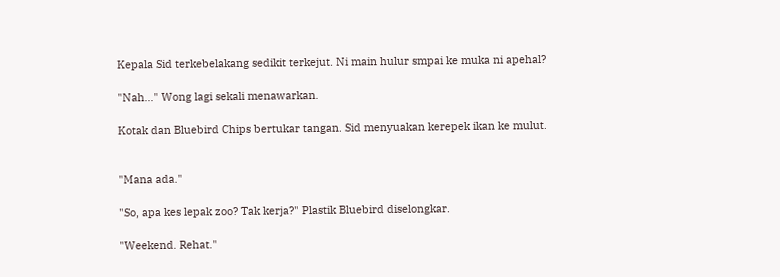Kepala Sid terkebelakang sedikit terkejut. Ni main hulur smpai ke muka ni apehal?

"Nah..." Wong lagi sekali menawarkan.

Kotak dan Bluebird Chips bertukar tangan. Sid menyuakan kerepek ikan ke mulut.


"Mana ada."

"So, apa kes lepak zoo? Tak kerja?" Plastik Bluebird diselongkar.

"Weekend. Rehat."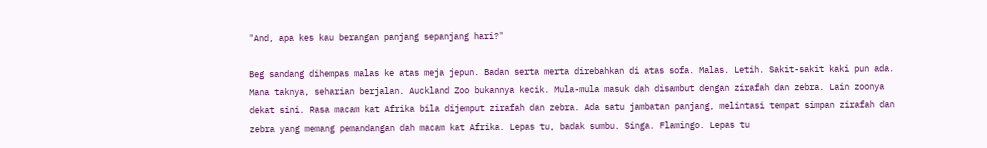"And, apa kes kau berangan panjang sepanjang hari?"

Beg sandang dihempas malas ke atas meja jepun. Badan serta merta direbahkan di atas sofa. Malas. Letih. Sakit-sakit kaki pun ada. Mana taknya, seharian berjalan. Auckland Zoo bukannya kecik. Mula-mula masuk dah disambut dengan zirafah dan zebra. Lain zoonya dekat sini. Rasa macam kat Afrika bila dijemput zirafah dan zebra. Ada satu jambatan panjang, melintasi tempat simpan zirafah dan zebra yang memang pemandangan dah macam kat Afrika. Lepas tu, badak sumbu. Singa. Flamingo. Lepas tu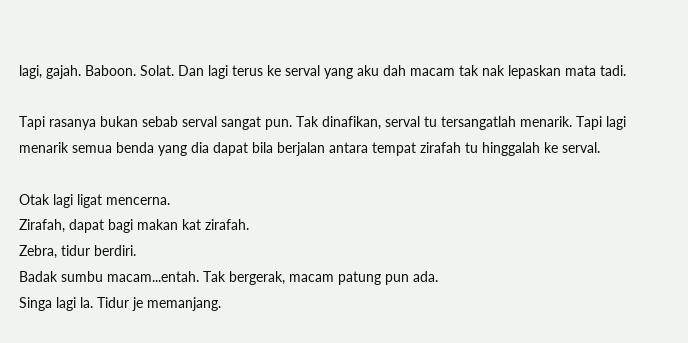lagi, gajah. Baboon. Solat. Dan lagi terus ke serval yang aku dah macam tak nak lepaskan mata tadi.

Tapi rasanya bukan sebab serval sangat pun. Tak dinafikan, serval tu tersangatlah menarik. Tapi lagi menarik semua benda yang dia dapat bila berjalan antara tempat zirafah tu hinggalah ke serval.

Otak lagi ligat mencerna.
Zirafah, dapat bagi makan kat zirafah.
Zebra, tidur berdiri.
Badak sumbu macam...entah. Tak bergerak, macam patung pun ada.
Singa lagi la. Tidur je memanjang.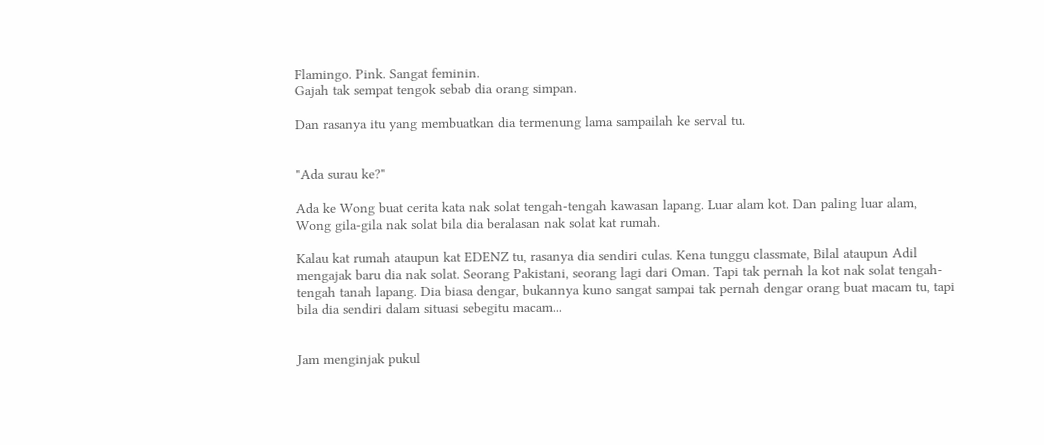Flamingo. Pink. Sangat feminin.
Gajah tak sempat tengok sebab dia orang simpan.

Dan rasanya itu yang membuatkan dia termenung lama sampailah ke serval tu.


"Ada surau ke?"

Ada ke Wong buat cerita kata nak solat tengah-tengah kawasan lapang. Luar alam kot. Dan paling luar alam, Wong gila-gila nak solat bila dia beralasan nak solat kat rumah.

Kalau kat rumah ataupun kat EDENZ tu, rasanya dia sendiri culas. Kena tunggu classmate, Bilal ataupun Adil mengajak baru dia nak solat. Seorang Pakistani, seorang lagi dari Oman. Tapi tak pernah la kot nak solat tengah-tengah tanah lapang. Dia biasa dengar, bukannya kuno sangat sampai tak pernah dengar orang buat macam tu, tapi bila dia sendiri dalam situasi sebegitu macam...


Jam menginjak pukul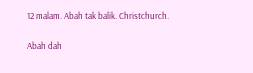12 malam. Abah tak balik. Christchurch.

Abah dah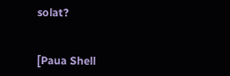solat?


[Paua Shell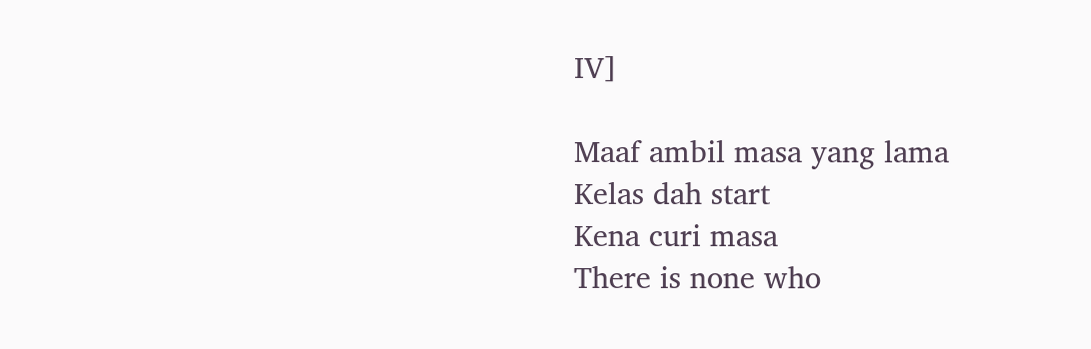IV]

Maaf ambil masa yang lama
Kelas dah start
Kena curi masa
There is none who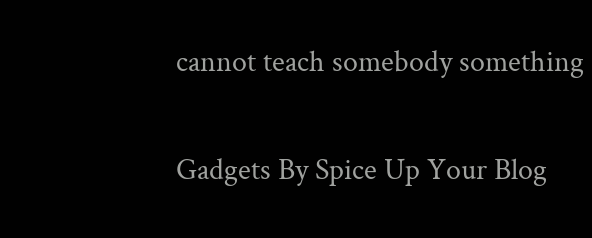cannot teach somebody something

Gadgets By Spice Up Your Blog